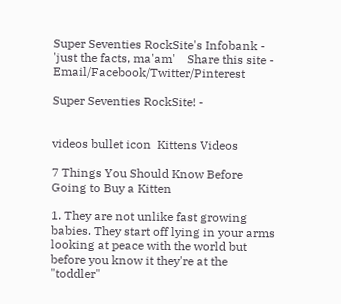Super Seventies RockSite's Infobank - 'just the facts, ma'am'    Share this site - Email/Facebook/Twitter/Pinterest

Super Seventies RockSite! -


videos bullet icon  Kittens Videos

7 Things You Should Know Before Going to Buy a Kitten

1. They are not unlike fast growing babies. They start off lying in your arms
looking at peace with the world but before you know it they're at the "toddler"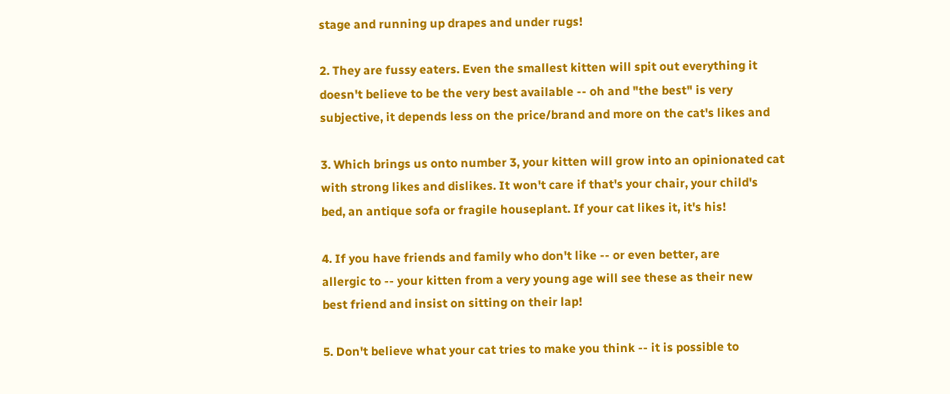stage and running up drapes and under rugs!

2. They are fussy eaters. Even the smallest kitten will spit out everything it
doesn't believe to be the very best available -- oh and "the best" is very
subjective, it depends less on the price/brand and more on the cat's likes and

3. Which brings us onto number 3, your kitten will grow into an opinionated cat
with strong likes and dislikes. It won't care if that's your chair, your child's
bed, an antique sofa or fragile houseplant. If your cat likes it, it's his!

4. If you have friends and family who don't like -- or even better, are
allergic to -- your kitten from a very young age will see these as their new
best friend and insist on sitting on their lap!

5. Don't believe what your cat tries to make you think -- it is possible to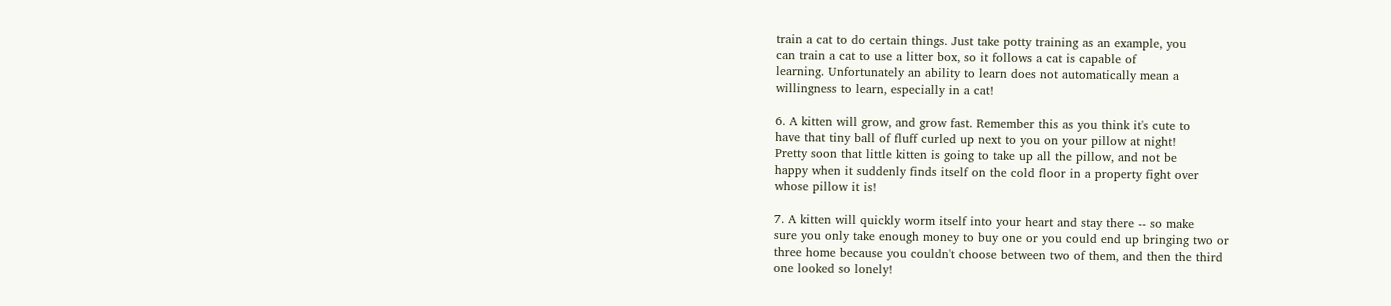train a cat to do certain things. Just take potty training as an example, you
can train a cat to use a litter box, so it follows a cat is capable of
learning. Unfortunately an ability to learn does not automatically mean a
willingness to learn, especially in a cat!

6. A kitten will grow, and grow fast. Remember this as you think it's cute to
have that tiny ball of fluff curled up next to you on your pillow at night!
Pretty soon that little kitten is going to take up all the pillow, and not be
happy when it suddenly finds itself on the cold floor in a property fight over
whose pillow it is!

7. A kitten will quickly worm itself into your heart and stay there -- so make
sure you only take enough money to buy one or you could end up bringing two or
three home because you couldn't choose between two of them, and then the third
one looked so lonely!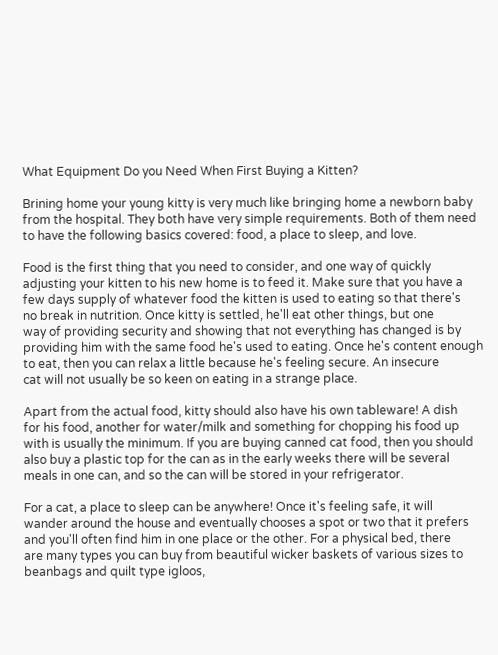What Equipment Do you Need When First Buying a Kitten?

Brining home your young kitty is very much like bringing home a newborn baby
from the hospital. They both have very simple requirements. Both of them need
to have the following basics covered: food, a place to sleep, and love.

Food is the first thing that you need to consider, and one way of quickly
adjusting your kitten to his new home is to feed it. Make sure that you have a
few days supply of whatever food the kitten is used to eating so that there's
no break in nutrition. Once kitty is settled, he'll eat other things, but one
way of providing security and showing that not everything has changed is by
providing him with the same food he's used to eating. Once he's content enough
to eat, then you can relax a little because he's feeling secure. An insecure
cat will not usually be so keen on eating in a strange place.

Apart from the actual food, kitty should also have his own tableware! A dish
for his food, another for water/milk and something for chopping his food up
with is usually the minimum. If you are buying canned cat food, then you should
also buy a plastic top for the can as in the early weeks there will be several
meals in one can, and so the can will be stored in your refrigerator.

For a cat, a place to sleep can be anywhere! Once it's feeling safe, it will
wander around the house and eventually chooses a spot or two that it prefers
and you'll often find him in one place or the other. For a physical bed, there
are many types you can buy from beautiful wicker baskets of various sizes to
beanbags and quilt type igloos,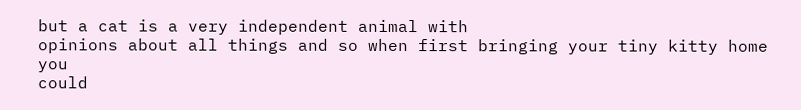but a cat is a very independent animal with
opinions about all things and so when first bringing your tiny kitty home you
could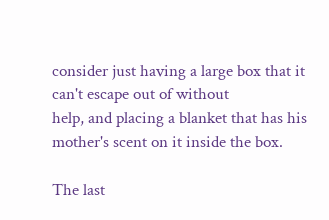consider just having a large box that it can't escape out of without
help, and placing a blanket that has his mother's scent on it inside the box.

The last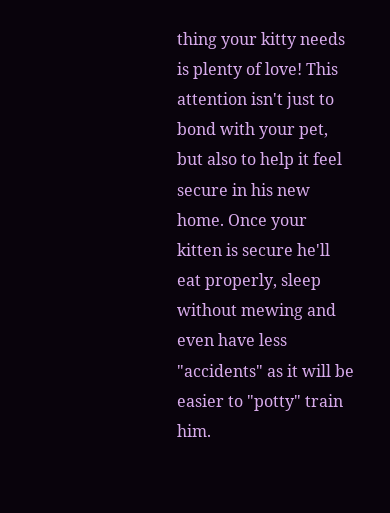thing your kitty needs is plenty of love! This attention isn't just to
bond with your pet, but also to help it feel secure in his new home. Once your
kitten is secure he'll eat properly, sleep without mewing and even have less
"accidents" as it will be easier to "potty" train him.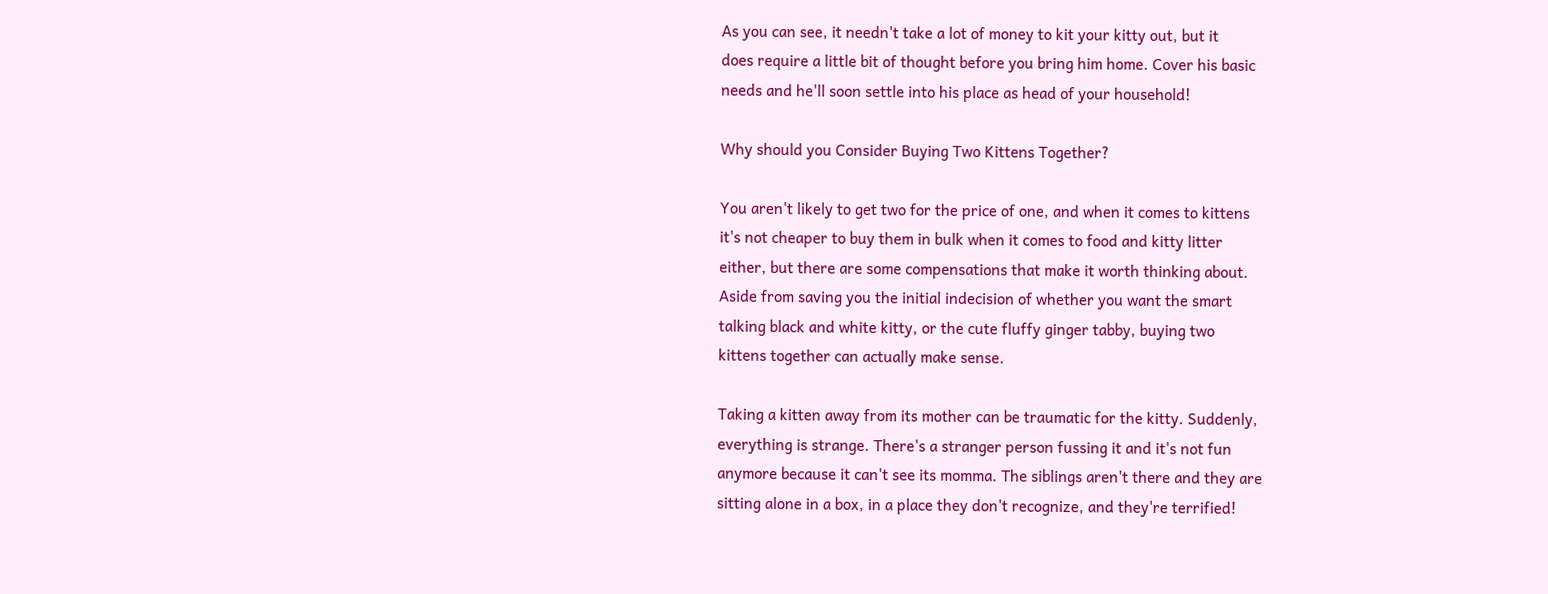As you can see, it needn't take a lot of money to kit your kitty out, but it
does require a little bit of thought before you bring him home. Cover his basic
needs and he'll soon settle into his place as head of your household!

Why should you Consider Buying Two Kittens Together?

You aren't likely to get two for the price of one, and when it comes to kittens
it's not cheaper to buy them in bulk when it comes to food and kitty litter
either, but there are some compensations that make it worth thinking about.
Aside from saving you the initial indecision of whether you want the smart
talking black and white kitty, or the cute fluffy ginger tabby, buying two
kittens together can actually make sense.

Taking a kitten away from its mother can be traumatic for the kitty. Suddenly,
everything is strange. There's a stranger person fussing it and it's not fun
anymore because it can't see its momma. The siblings aren't there and they are
sitting alone in a box, in a place they don't recognize, and they're terrified!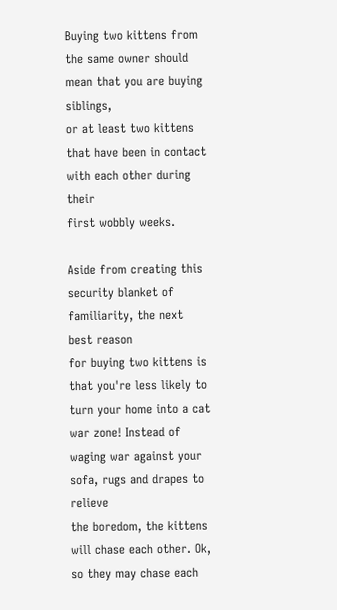Buying two kittens from the same owner should mean that you are buying siblings,
or at least two kittens that have been in contact with each other during their
first wobbly weeks.

Aside from creating this security blanket of familiarity, the next best reason
for buying two kittens is that you're less likely to turn your home into a cat
war zone! Instead of waging war against your sofa, rugs and drapes to relieve
the boredom, the kittens will chase each other. Ok, so they may chase each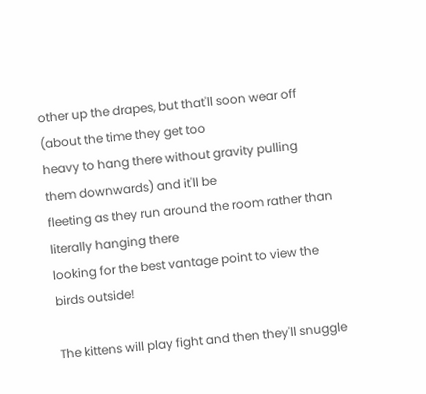other up the drapes, but that'll soon wear off (about the time they get too
heavy to hang there without gravity pulling them downwards) and it'll be
fleeting as they run around the room rather than literally hanging there
looking for the best vantage point to view the birds outside!

The kittens will play fight and then they'll snuggle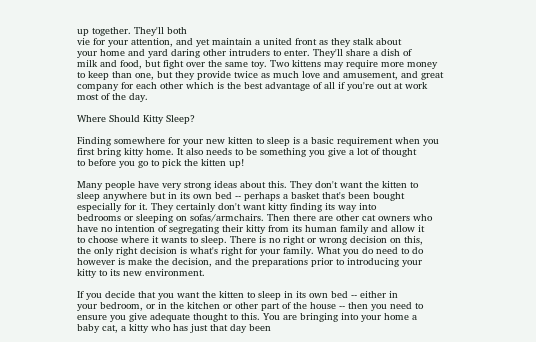up together. They'll both
vie for your attention, and yet maintain a united front as they stalk about
your home and yard daring other intruders to enter. They'll share a dish of
milk and food, but fight over the same toy. Two kittens may require more money
to keep than one, but they provide twice as much love and amusement, and great
company for each other which is the best advantage of all if you're out at work
most of the day.

Where Should Kitty Sleep?

Finding somewhere for your new kitten to sleep is a basic requirement when you
first bring kitty home. It also needs to be something you give a lot of thought
to before you go to pick the kitten up!

Many people have very strong ideas about this. They don't want the kitten to
sleep anywhere but in its own bed -- perhaps a basket that's been bought
especially for it. They certainly don't want kitty finding its way into
bedrooms or sleeping on sofas/armchairs. Then there are other cat owners who
have no intention of segregating their kitty from its human family and allow it
to choose where it wants to sleep. There is no right or wrong decision on this,
the only right decision is what's right for your family. What you do need to do
however is make the decision, and the preparations prior to introducing your
kitty to its new environment.

If you decide that you want the kitten to sleep in its own bed -- either in
your bedroom, or in the kitchen or other part of the house -- then you need to
ensure you give adequate thought to this. You are bringing into your home a
baby cat, a kitty who has just that day been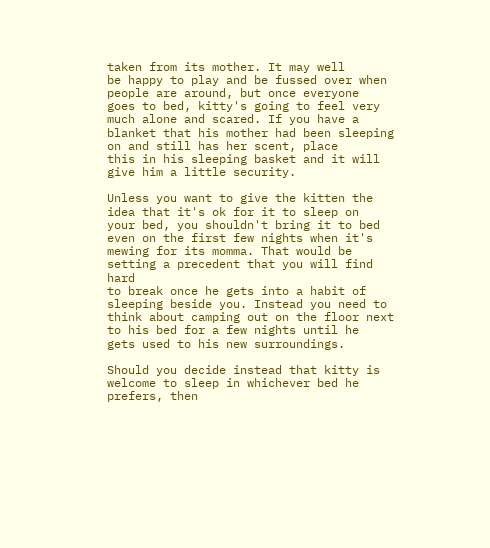taken from its mother. It may well
be happy to play and be fussed over when people are around, but once everyone
goes to bed, kitty's going to feel very much alone and scared. If you have a
blanket that his mother had been sleeping on and still has her scent, place
this in his sleeping basket and it will give him a little security.

Unless you want to give the kitten the idea that it's ok for it to sleep on
your bed, you shouldn't bring it to bed even on the first few nights when it's
mewing for its momma. That would be setting a precedent that you will find hard
to break once he gets into a habit of sleeping beside you. Instead you need to
think about camping out on the floor next to his bed for a few nights until he
gets used to his new surroundings.

Should you decide instead that kitty is welcome to sleep in whichever bed he
prefers, then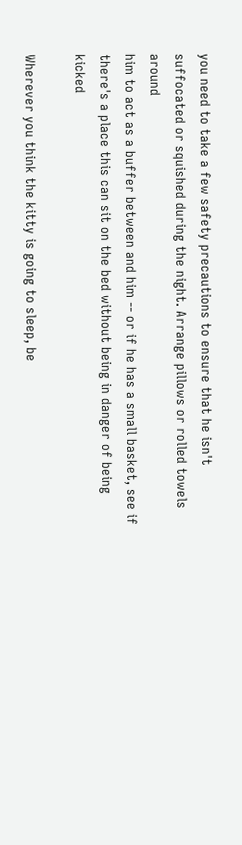you need to take a few safety precautions to ensure that he isn't
suffocated or squished during the night. Arrange pillows or rolled towels around
him to act as a buffer between and him -- or if he has a small basket, see if
there's a place this can sit on the bed without being in danger of being kicked

Wherever you think the kitty is going to sleep, be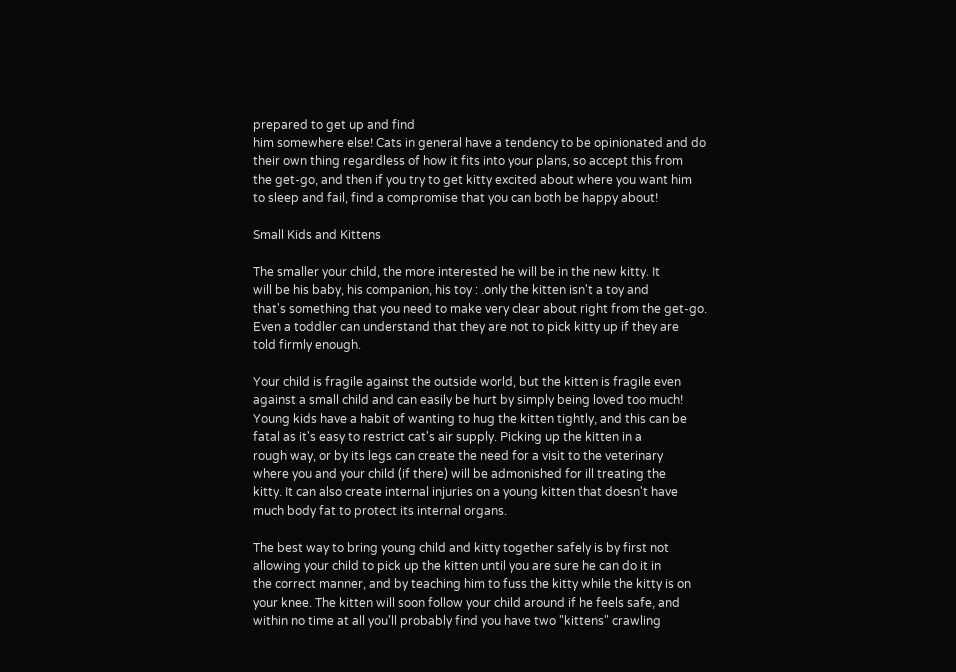prepared to get up and find
him somewhere else! Cats in general have a tendency to be opinionated and do
their own thing regardless of how it fits into your plans, so accept this from
the get-go, and then if you try to get kitty excited about where you want him
to sleep and fail, find a compromise that you can both be happy about!

Small Kids and Kittens

The smaller your child, the more interested he will be in the new kitty. It
will be his baby, his companion, his toy : .only the kitten isn't a toy and
that's something that you need to make very clear about right from the get-go.
Even a toddler can understand that they are not to pick kitty up if they are
told firmly enough.

Your child is fragile against the outside world, but the kitten is fragile even
against a small child and can easily be hurt by simply being loved too much!
Young kids have a habit of wanting to hug the kitten tightly, and this can be
fatal as it's easy to restrict cat's air supply. Picking up the kitten in a
rough way, or by its legs can create the need for a visit to the veterinary
where you and your child (if there) will be admonished for ill treating the
kitty. It can also create internal injuries on a young kitten that doesn't have
much body fat to protect its internal organs.

The best way to bring young child and kitty together safely is by first not
allowing your child to pick up the kitten until you are sure he can do it in
the correct manner, and by teaching him to fuss the kitty while the kitty is on
your knee. The kitten will soon follow your child around if he feels safe, and
within no time at all you'll probably find you have two "kittens" crawling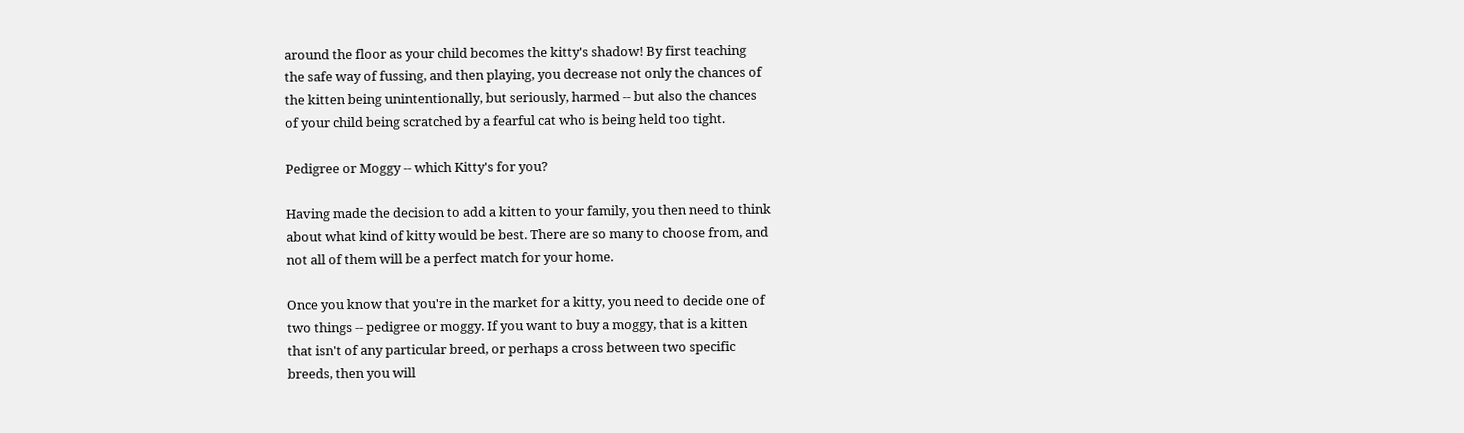around the floor as your child becomes the kitty's shadow! By first teaching
the safe way of fussing, and then playing, you decrease not only the chances of
the kitten being unintentionally, but seriously, harmed -- but also the chances
of your child being scratched by a fearful cat who is being held too tight.

Pedigree or Moggy -- which Kitty's for you?

Having made the decision to add a kitten to your family, you then need to think
about what kind of kitty would be best. There are so many to choose from, and
not all of them will be a perfect match for your home.

Once you know that you're in the market for a kitty, you need to decide one of
two things -- pedigree or moggy. If you want to buy a moggy, that is a kitten
that isn't of any particular breed, or perhaps a cross between two specific
breeds, then you will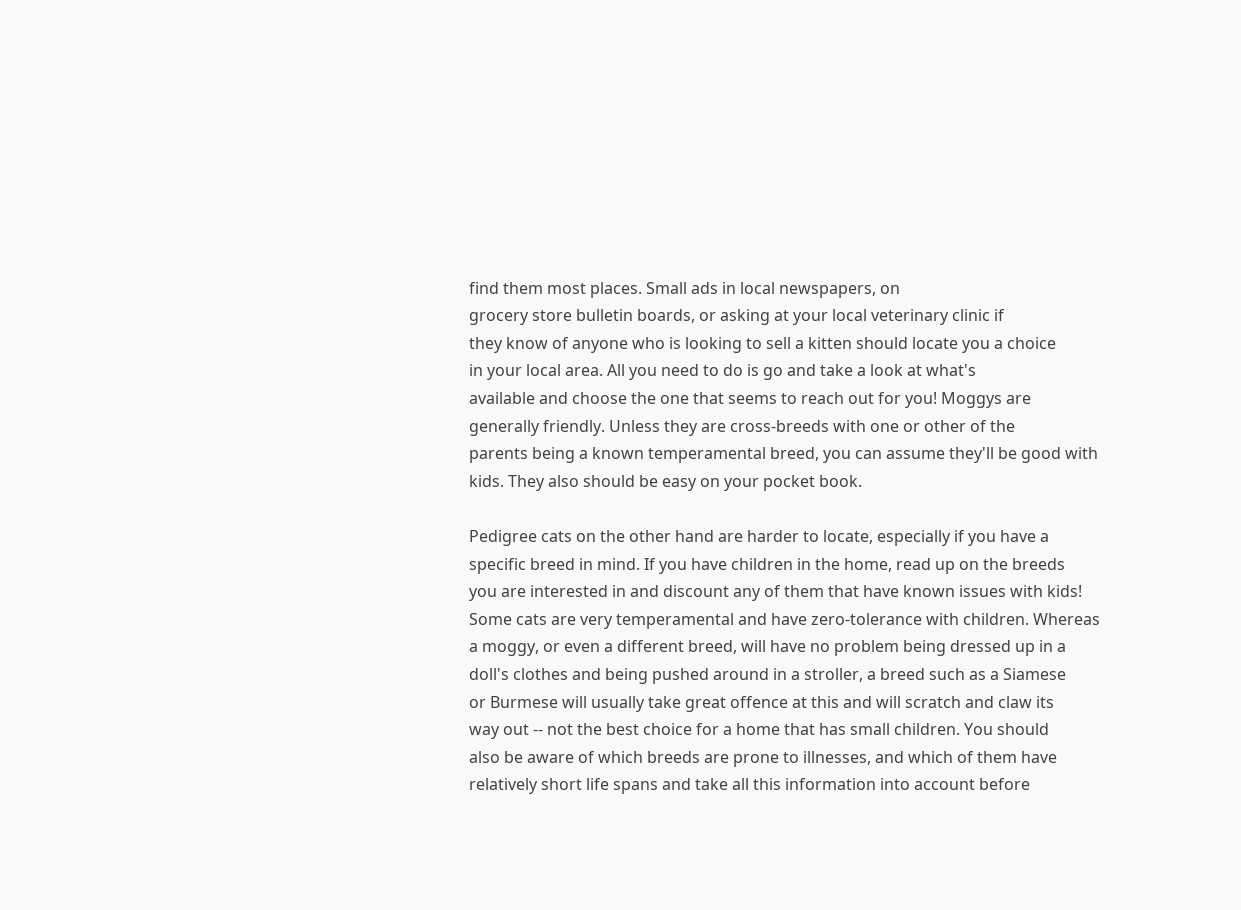find them most places. Small ads in local newspapers, on
grocery store bulletin boards, or asking at your local veterinary clinic if
they know of anyone who is looking to sell a kitten should locate you a choice
in your local area. All you need to do is go and take a look at what's
available and choose the one that seems to reach out for you! Moggys are
generally friendly. Unless they are cross-breeds with one or other of the
parents being a known temperamental breed, you can assume they'll be good with
kids. They also should be easy on your pocket book.

Pedigree cats on the other hand are harder to locate, especially if you have a
specific breed in mind. If you have children in the home, read up on the breeds
you are interested in and discount any of them that have known issues with kids!
Some cats are very temperamental and have zero-tolerance with children. Whereas
a moggy, or even a different breed, will have no problem being dressed up in a
doll's clothes and being pushed around in a stroller, a breed such as a Siamese
or Burmese will usually take great offence at this and will scratch and claw its
way out -- not the best choice for a home that has small children. You should
also be aware of which breeds are prone to illnesses, and which of them have
relatively short life spans and take all this information into account before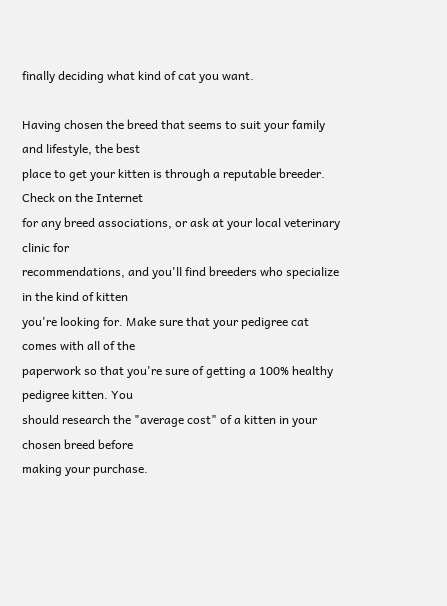finally deciding what kind of cat you want.

Having chosen the breed that seems to suit your family and lifestyle, the best
place to get your kitten is through a reputable breeder. Check on the Internet
for any breed associations, or ask at your local veterinary clinic for
recommendations, and you'll find breeders who specialize in the kind of kitten
you're looking for. Make sure that your pedigree cat comes with all of the
paperwork so that you're sure of getting a 100% healthy pedigree kitten. You
should research the "average cost" of a kitten in your chosen breed before
making your purchase.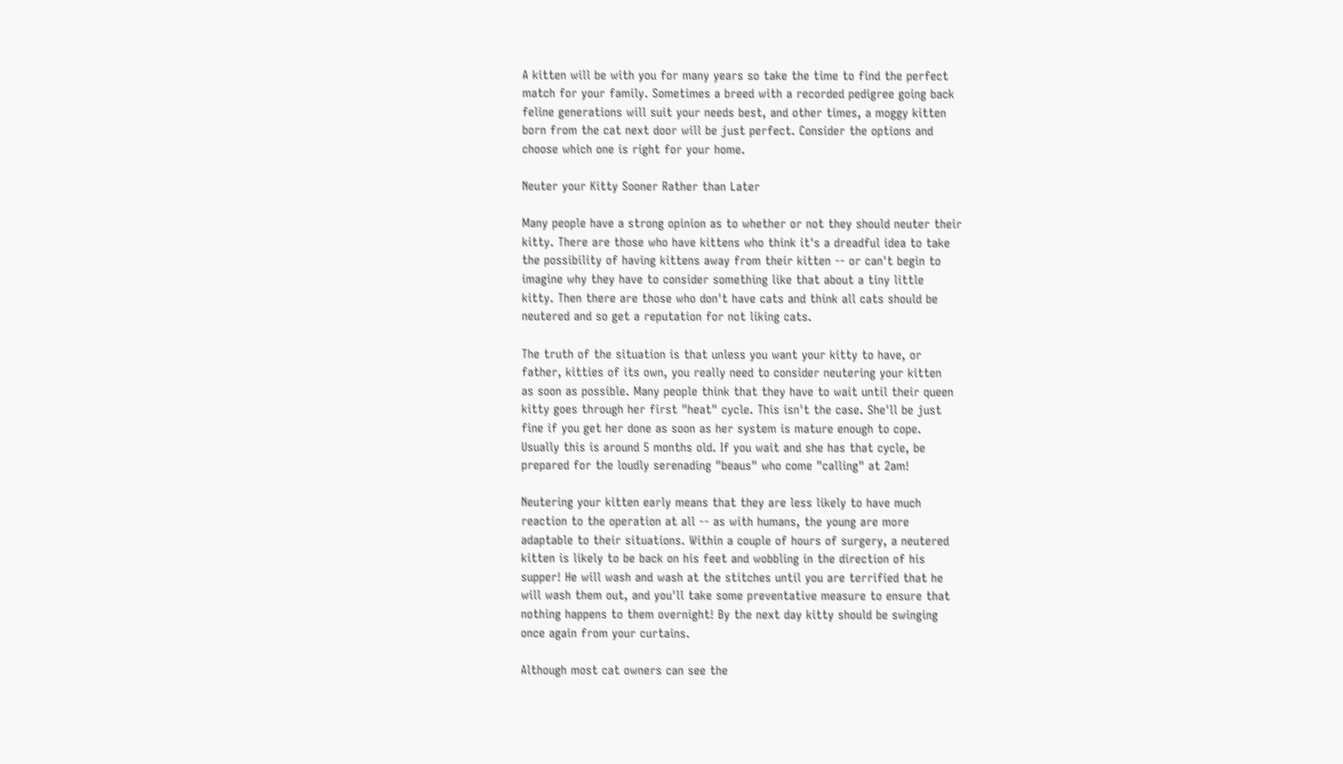A kitten will be with you for many years so take the time to find the perfect
match for your family. Sometimes a breed with a recorded pedigree going back
feline generations will suit your needs best, and other times, a moggy kitten
born from the cat next door will be just perfect. Consider the options and
choose which one is right for your home.

Neuter your Kitty Sooner Rather than Later

Many people have a strong opinion as to whether or not they should neuter their
kitty. There are those who have kittens who think it's a dreadful idea to take
the possibility of having kittens away from their kitten -- or can't begin to
imagine why they have to consider something like that about a tiny little
kitty. Then there are those who don't have cats and think all cats should be
neutered and so get a reputation for not liking cats.

The truth of the situation is that unless you want your kitty to have, or
father, kitties of its own, you really need to consider neutering your kitten
as soon as possible. Many people think that they have to wait until their queen
kitty goes through her first "heat" cycle. This isn't the case. She'll be just
fine if you get her done as soon as her system is mature enough to cope.
Usually this is around 5 months old. If you wait and she has that cycle, be
prepared for the loudly serenading "beaus" who come "calling" at 2am!

Neutering your kitten early means that they are less likely to have much
reaction to the operation at all -- as with humans, the young are more
adaptable to their situations. Within a couple of hours of surgery, a neutered
kitten is likely to be back on his feet and wobbling in the direction of his
supper! He will wash and wash at the stitches until you are terrified that he
will wash them out, and you'll take some preventative measure to ensure that
nothing happens to them overnight! By the next day kitty should be swinging
once again from your curtains.

Although most cat owners can see the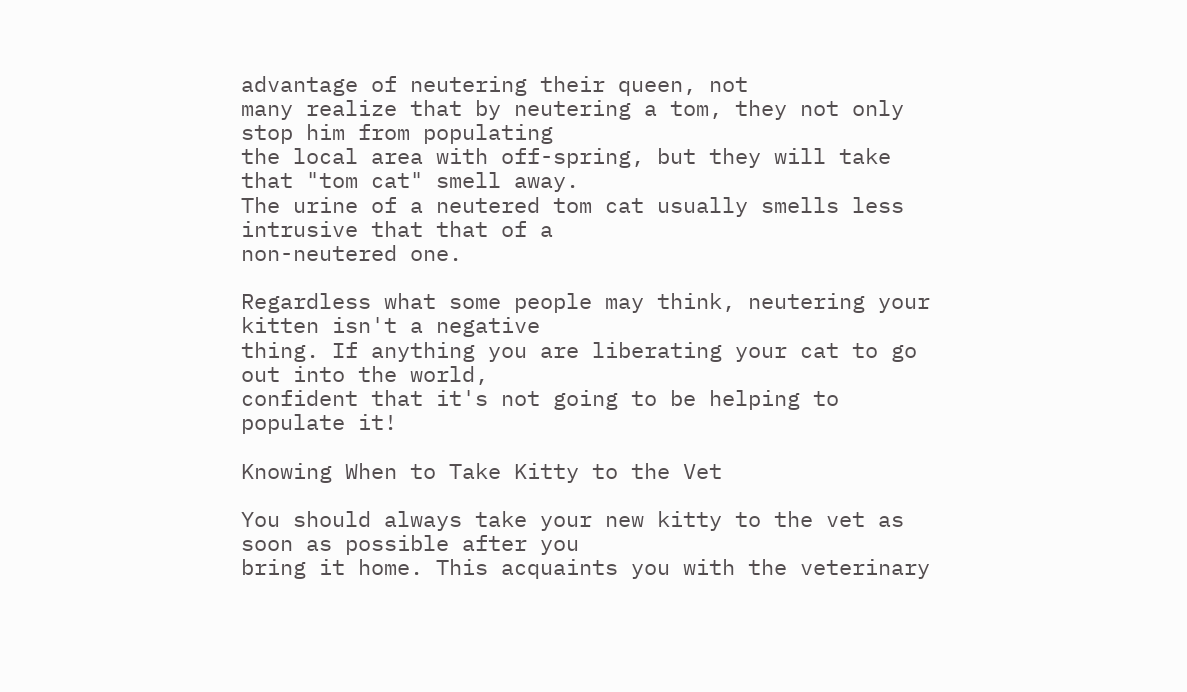advantage of neutering their queen, not
many realize that by neutering a tom, they not only stop him from populating
the local area with off-spring, but they will take that "tom cat" smell away.
The urine of a neutered tom cat usually smells less intrusive that that of a
non-neutered one.

Regardless what some people may think, neutering your kitten isn't a negative
thing. If anything you are liberating your cat to go out into the world,
confident that it's not going to be helping to populate it!

Knowing When to Take Kitty to the Vet

You should always take your new kitty to the vet as soon as possible after you
bring it home. This acquaints you with the veterinary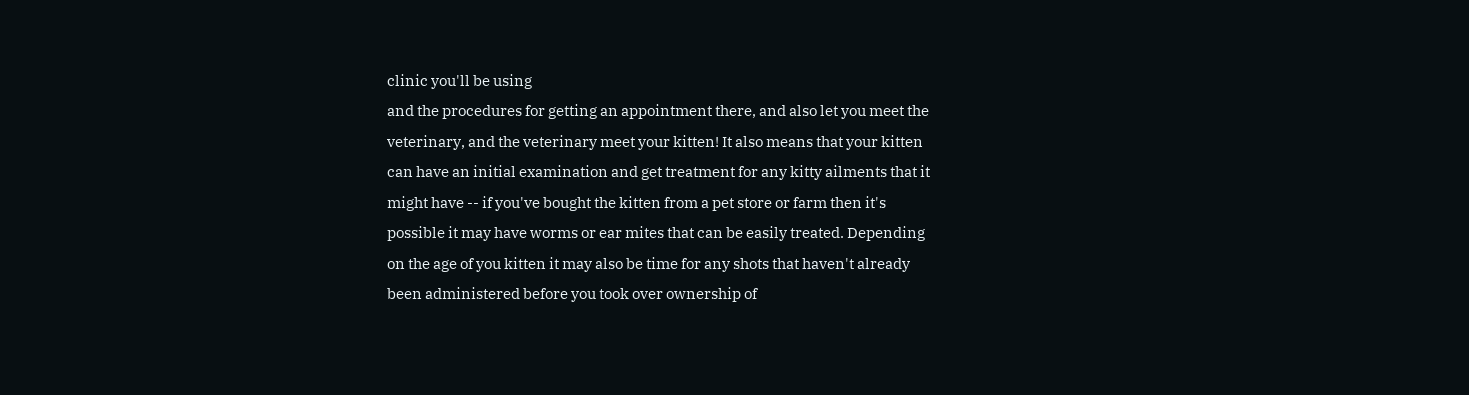clinic you'll be using
and the procedures for getting an appointment there, and also let you meet the
veterinary, and the veterinary meet your kitten! It also means that your kitten
can have an initial examination and get treatment for any kitty ailments that it
might have -- if you've bought the kitten from a pet store or farm then it's
possible it may have worms or ear mites that can be easily treated. Depending
on the age of you kitten it may also be time for any shots that haven't already
been administered before you took over ownership of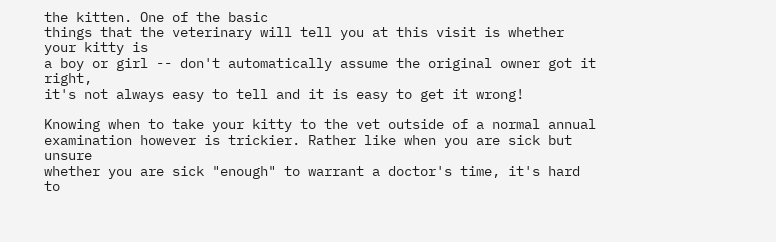the kitten. One of the basic
things that the veterinary will tell you at this visit is whether your kitty is
a boy or girl -- don't automatically assume the original owner got it right,
it's not always easy to tell and it is easy to get it wrong!

Knowing when to take your kitty to the vet outside of a normal annual
examination however is trickier. Rather like when you are sick but unsure
whether you are sick "enough" to warrant a doctor's time, it's hard to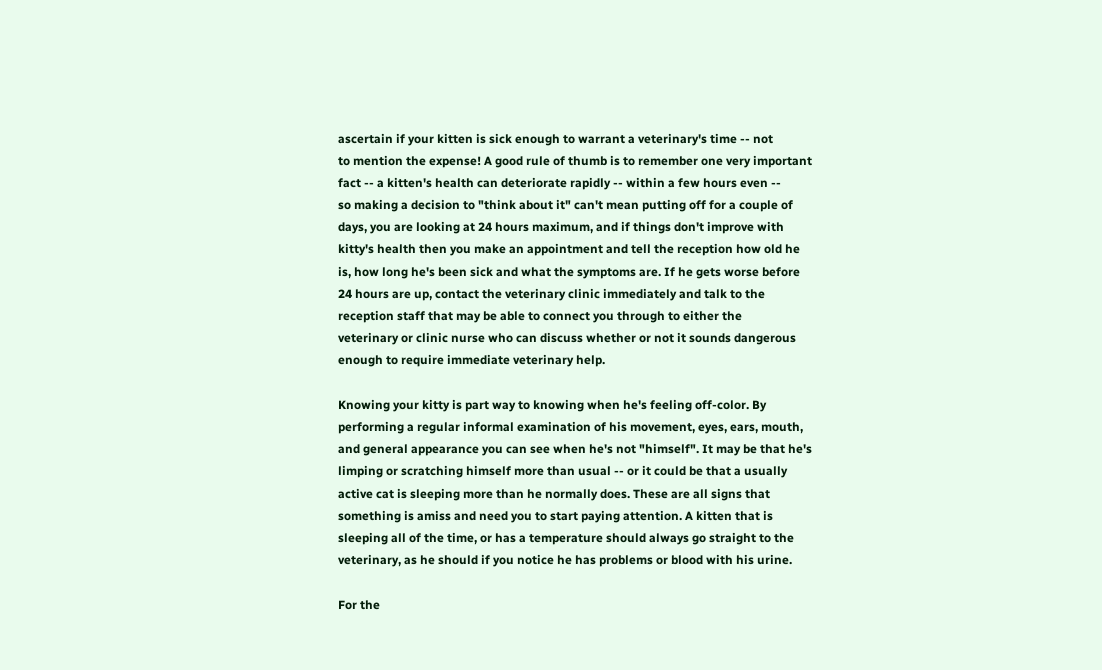ascertain if your kitten is sick enough to warrant a veterinary's time -- not
to mention the expense! A good rule of thumb is to remember one very important
fact -- a kitten's health can deteriorate rapidly -- within a few hours even --
so making a decision to "think about it" can't mean putting off for a couple of
days, you are looking at 24 hours maximum, and if things don't improve with
kitty's health then you make an appointment and tell the reception how old he
is, how long he's been sick and what the symptoms are. If he gets worse before
24 hours are up, contact the veterinary clinic immediately and talk to the
reception staff that may be able to connect you through to either the
veterinary or clinic nurse who can discuss whether or not it sounds dangerous
enough to require immediate veterinary help.

Knowing your kitty is part way to knowing when he's feeling off-color. By
performing a regular informal examination of his movement, eyes, ears, mouth,
and general appearance you can see when he's not "himself". It may be that he's
limping or scratching himself more than usual -- or it could be that a usually
active cat is sleeping more than he normally does. These are all signs that
something is amiss and need you to start paying attention. A kitten that is
sleeping all of the time, or has a temperature should always go straight to the
veterinary, as he should if you notice he has problems or blood with his urine.

For the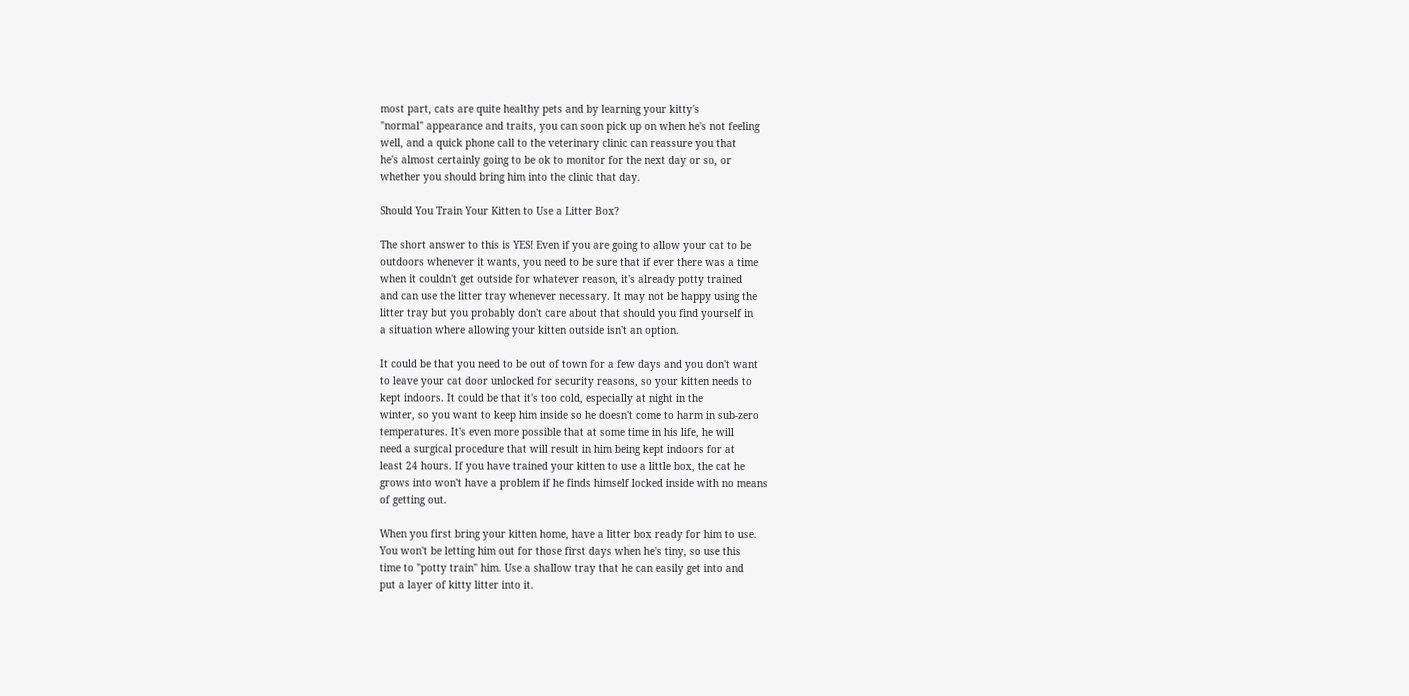most part, cats are quite healthy pets and by learning your kitty's
"normal" appearance and traits, you can soon pick up on when he's not feeling
well, and a quick phone call to the veterinary clinic can reassure you that
he's almost certainly going to be ok to monitor for the next day or so, or
whether you should bring him into the clinic that day.

Should You Train Your Kitten to Use a Litter Box?

The short answer to this is YES! Even if you are going to allow your cat to be
outdoors whenever it wants, you need to be sure that if ever there was a time
when it couldn't get outside for whatever reason, it's already potty trained
and can use the litter tray whenever necessary. It may not be happy using the
litter tray but you probably don't care about that should you find yourself in
a situation where allowing your kitten outside isn't an option.

It could be that you need to be out of town for a few days and you don't want
to leave your cat door unlocked for security reasons, so your kitten needs to
kept indoors. It could be that it's too cold, especially at night in the
winter, so you want to keep him inside so he doesn't come to harm in sub-zero
temperatures. It's even more possible that at some time in his life, he will
need a surgical procedure that will result in him being kept indoors for at
least 24 hours. If you have trained your kitten to use a little box, the cat he
grows into won't have a problem if he finds himself locked inside with no means
of getting out.

When you first bring your kitten home, have a litter box ready for him to use.
You won't be letting him out for those first days when he's tiny, so use this
time to "potty train" him. Use a shallow tray that he can easily get into and
put a layer of kitty litter into it.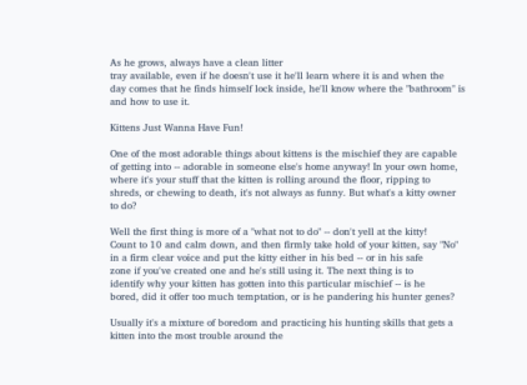As he grows, always have a clean litter
tray available, even if he doesn't use it he'll learn where it is and when the
day comes that he finds himself lock inside, he'll know where the "bathroom" is
and how to use it.

Kittens Just Wanna Have Fun!

One of the most adorable things about kittens is the mischief they are capable
of getting into -- adorable in someone else's home anyway! In your own home,
where it's your stuff that the kitten is rolling around the floor, ripping to
shreds, or chewing to death, it's not always as funny. But what's a kitty owner
to do?

Well the first thing is more of a "what not to do" -- don't yell at the kitty!
Count to 10 and calm down, and then firmly take hold of your kitten, say "No"
in a firm clear voice and put the kitty either in his bed -- or in his safe
zone if you've created one and he's still using it. The next thing is to
identify why your kitten has gotten into this particular mischief -- is he
bored, did it offer too much temptation, or is he pandering his hunter genes?

Usually it's a mixture of boredom and practicing his hunting skills that gets a
kitten into the most trouble around the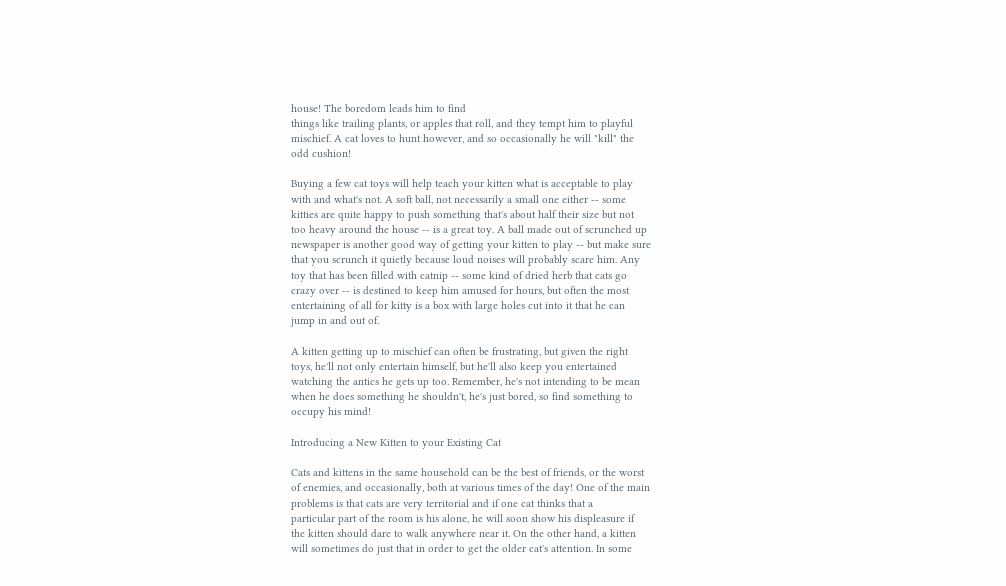house! The boredom leads him to find
things like trailing plants, or apples that roll, and they tempt him to playful
mischief. A cat loves to hunt however, and so occasionally he will "kill" the
odd cushion!

Buying a few cat toys will help teach your kitten what is acceptable to play
with and what's not. A soft ball, not necessarily a small one either -- some
kitties are quite happy to push something that's about half their size but not
too heavy around the house -- is a great toy. A ball made out of scrunched up
newspaper is another good way of getting your kitten to play -- but make sure
that you scrunch it quietly because loud noises will probably scare him. Any
toy that has been filled with catnip -- some kind of dried herb that cats go
crazy over -- is destined to keep him amused for hours, but often the most
entertaining of all for kitty is a box with large holes cut into it that he can
jump in and out of.

A kitten getting up to mischief can often be frustrating, but given the right
toys, he'll not only entertain himself, but he'll also keep you entertained
watching the antics he gets up too. Remember, he's not intending to be mean
when he does something he shouldn't, he's just bored, so find something to
occupy his mind!

Introducing a New Kitten to your Existing Cat

Cats and kittens in the same household can be the best of friends, or the worst
of enemies, and occasionally, both at various times of the day! One of the main
problems is that cats are very territorial and if one cat thinks that a
particular part of the room is his alone, he will soon show his displeasure if
the kitten should dare to walk anywhere near it. On the other hand, a kitten
will sometimes do just that in order to get the older cat's attention. In some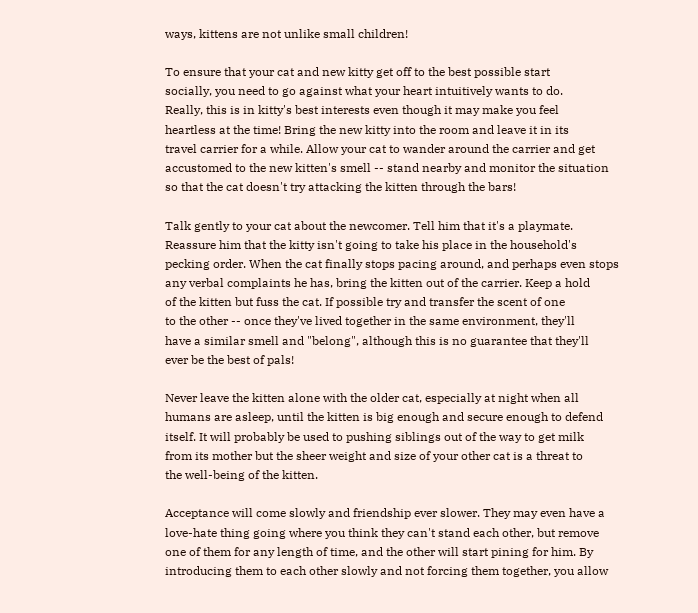ways, kittens are not unlike small children!

To ensure that your cat and new kitty get off to the best possible start
socially, you need to go against what your heart intuitively wants to do.
Really, this is in kitty's best interests even though it may make you feel
heartless at the time! Bring the new kitty into the room and leave it in its
travel carrier for a while. Allow your cat to wander around the carrier and get
accustomed to the new kitten's smell -- stand nearby and monitor the situation
so that the cat doesn't try attacking the kitten through the bars!

Talk gently to your cat about the newcomer. Tell him that it's a playmate.
Reassure him that the kitty isn't going to take his place in the household's
pecking order. When the cat finally stops pacing around, and perhaps even stops
any verbal complaints he has, bring the kitten out of the carrier. Keep a hold
of the kitten but fuss the cat. If possible try and transfer the scent of one
to the other -- once they've lived together in the same environment, they'll
have a similar smell and "belong", although this is no guarantee that they'll
ever be the best of pals!

Never leave the kitten alone with the older cat, especially at night when all
humans are asleep, until the kitten is big enough and secure enough to defend
itself. It will probably be used to pushing siblings out of the way to get milk
from its mother but the sheer weight and size of your other cat is a threat to
the well-being of the kitten.

Acceptance will come slowly and friendship ever slower. They may even have a
love-hate thing going where you think they can't stand each other, but remove
one of them for any length of time, and the other will start pining for him. By
introducing them to each other slowly and not forcing them together, you allow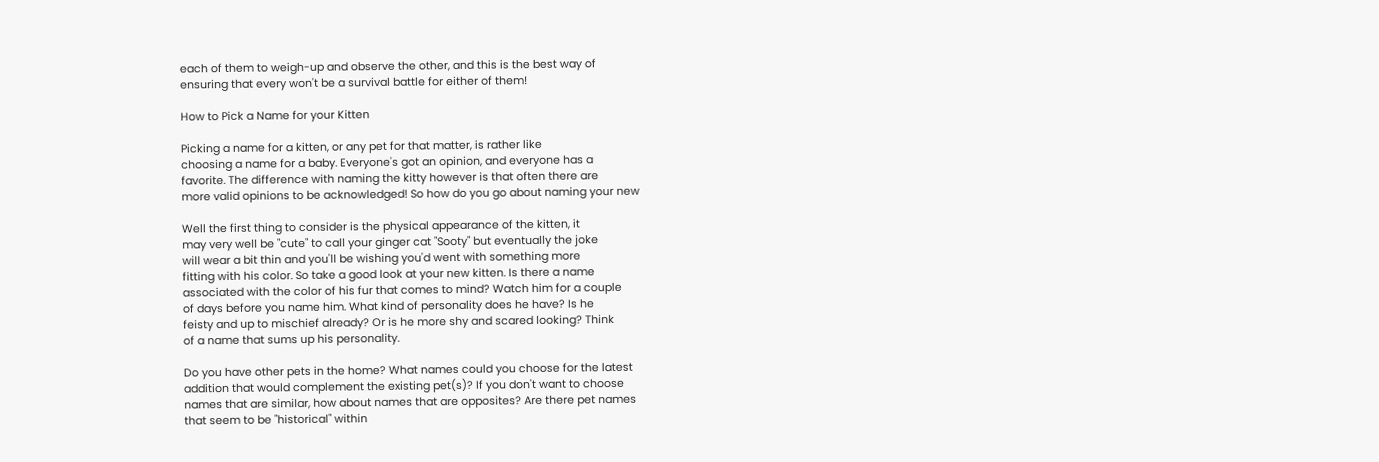each of them to weigh-up and observe the other, and this is the best way of
ensuring that every won't be a survival battle for either of them!

How to Pick a Name for your Kitten

Picking a name for a kitten, or any pet for that matter, is rather like
choosing a name for a baby. Everyone's got an opinion, and everyone has a
favorite. The difference with naming the kitty however is that often there are
more valid opinions to be acknowledged! So how do you go about naming your new

Well the first thing to consider is the physical appearance of the kitten, it
may very well be "cute" to call your ginger cat "Sooty" but eventually the joke
will wear a bit thin and you'll be wishing you'd went with something more
fitting with his color. So take a good look at your new kitten. Is there a name
associated with the color of his fur that comes to mind? Watch him for a couple
of days before you name him. What kind of personality does he have? Is he
feisty and up to mischief already? Or is he more shy and scared looking? Think
of a name that sums up his personality.

Do you have other pets in the home? What names could you choose for the latest
addition that would complement the existing pet(s)? If you don't want to choose
names that are similar, how about names that are opposites? Are there pet names
that seem to be "historical" within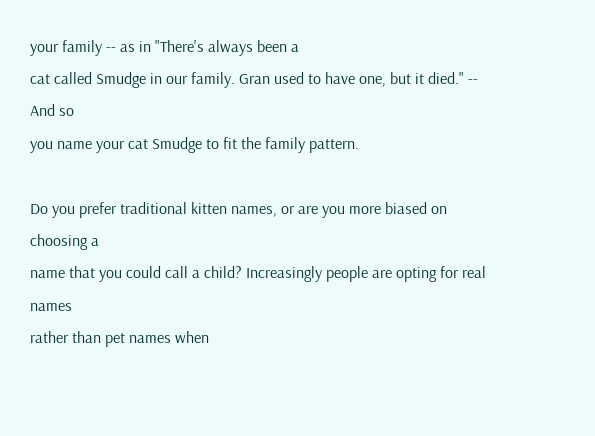your family -- as in "There's always been a
cat called Smudge in our family. Gran used to have one, but it died." -- And so
you name your cat Smudge to fit the family pattern.

Do you prefer traditional kitten names, or are you more biased on choosing a
name that you could call a child? Increasingly people are opting for real names
rather than pet names when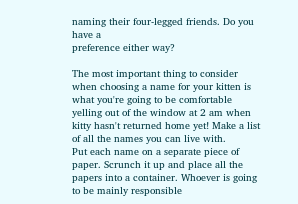naming their four-legged friends. Do you have a
preference either way?

The most important thing to consider when choosing a name for your kitten is
what you're going to be comfortable yelling out of the window at 2 am when
kitty hasn't returned home yet! Make a list of all the names you can live with.
Put each name on a separate piece of paper. Scrunch it up and place all the
papers into a container. Whoever is going to be mainly responsible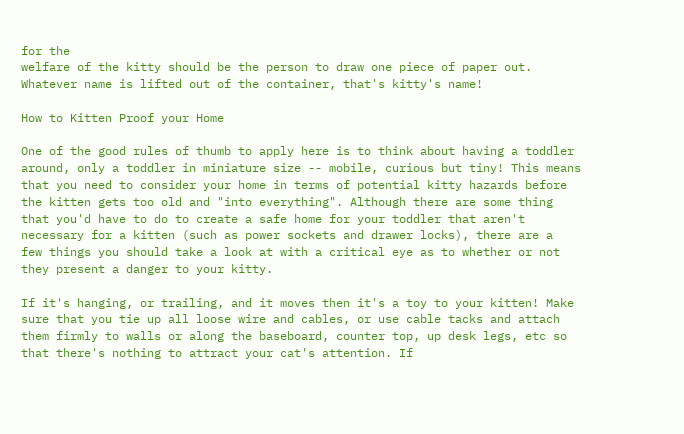for the
welfare of the kitty should be the person to draw one piece of paper out.
Whatever name is lifted out of the container, that's kitty's name!

How to Kitten Proof your Home

One of the good rules of thumb to apply here is to think about having a toddler
around, only a toddler in miniature size -- mobile, curious but tiny! This means
that you need to consider your home in terms of potential kitty hazards before
the kitten gets too old and "into everything". Although there are some thing
that you'd have to do to create a safe home for your toddler that aren't
necessary for a kitten (such as power sockets and drawer locks), there are a
few things you should take a look at with a critical eye as to whether or not
they present a danger to your kitty.

If it's hanging, or trailing, and it moves then it's a toy to your kitten! Make
sure that you tie up all loose wire and cables, or use cable tacks and attach
them firmly to walls or along the baseboard, counter top, up desk legs, etc so
that there's nothing to attract your cat's attention. If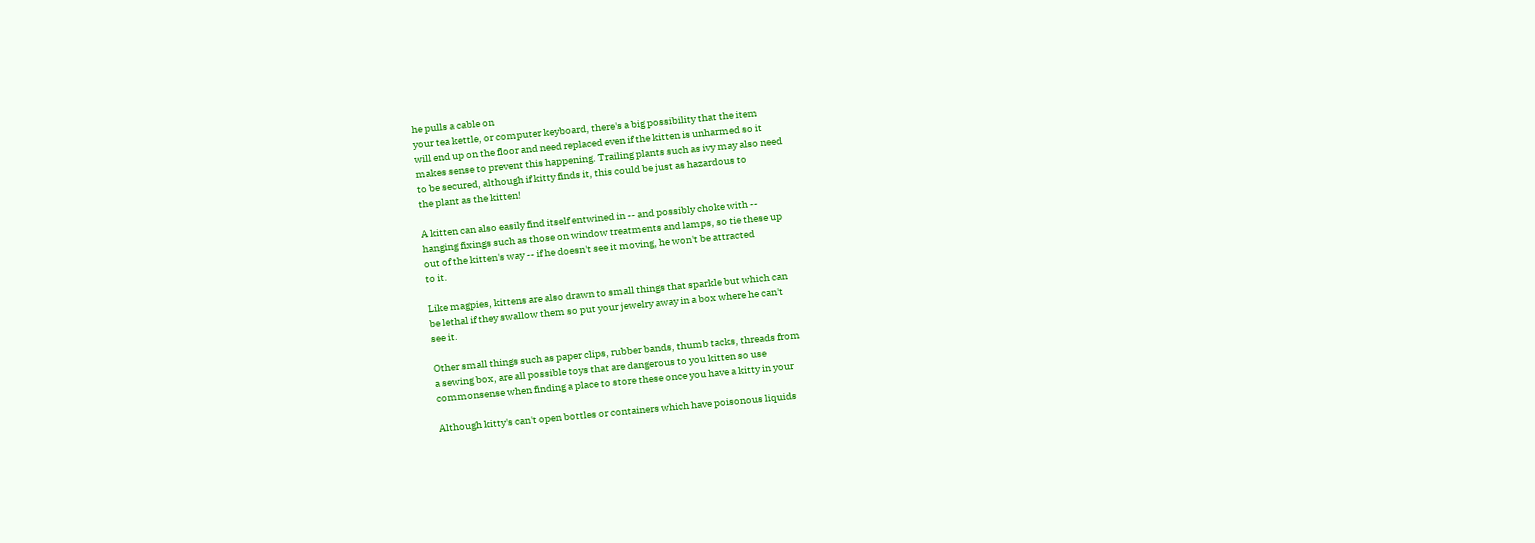he pulls a cable on
your tea kettle, or computer keyboard, there's a big possibility that the item
will end up on the floor and need replaced even if the kitten is unharmed so it
makes sense to prevent this happening. Trailing plants such as ivy may also need
to be secured, although if kitty finds it, this could be just as hazardous to
the plant as the kitten!

A kitten can also easily find itself entwined in -- and possibly choke with --
hanging fixings such as those on window treatments and lamps, so tie these up
out of the kitten's way -- if he doesn't see it moving, he won't be attracted
to it.

Like magpies, kittens are also drawn to small things that sparkle but which can
be lethal if they swallow them so put your jewelry away in a box where he can't
see it.

Other small things such as paper clips, rubber bands, thumb tacks, threads from
a sewing box, are all possible toys that are dangerous to you kitten so use
commonsense when finding a place to store these once you have a kitty in your

Although kitty's can't open bottles or containers which have poisonous liquids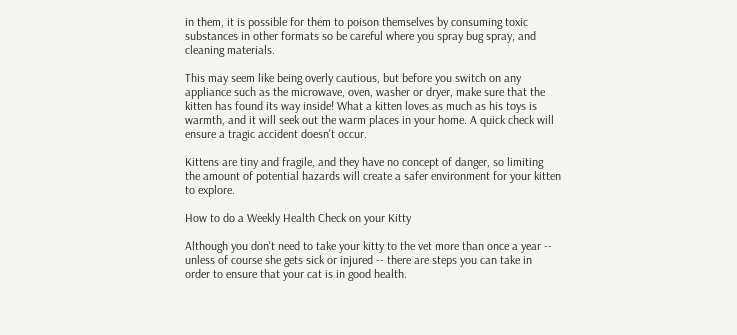in them, it is possible for them to poison themselves by consuming toxic
substances in other formats so be careful where you spray bug spray, and
cleaning materials.

This may seem like being overly cautious, but before you switch on any
appliance such as the microwave, oven, washer or dryer, make sure that the
kitten has found its way inside! What a kitten loves as much as his toys is
warmth, and it will seek out the warm places in your home. A quick check will
ensure a tragic accident doesn't occur.

Kittens are tiny and fragile, and they have no concept of danger, so limiting
the amount of potential hazards will create a safer environment for your kitten
to explore.

How to do a Weekly Health Check on your Kitty

Although you don't need to take your kitty to the vet more than once a year --
unless of course she gets sick or injured -- there are steps you can take in
order to ensure that your cat is in good health.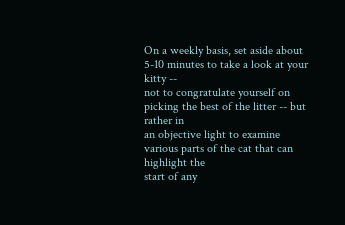On a weekly basis, set aside about 5-10 minutes to take a look at your kitty --
not to congratulate yourself on picking the best of the litter -- but rather in
an objective light to examine various parts of the cat that can highlight the
start of any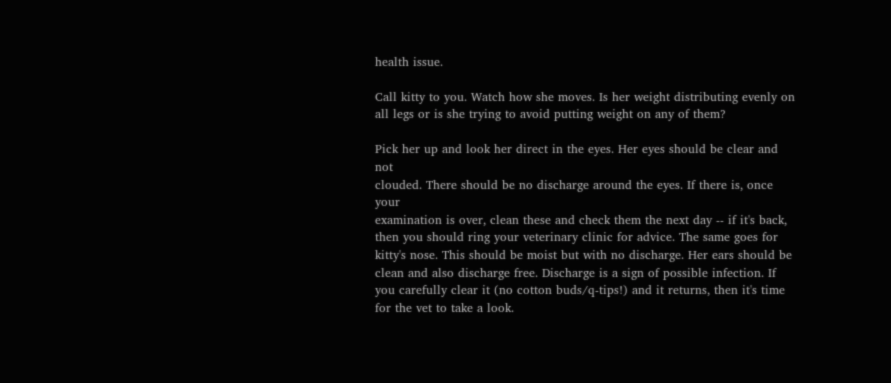health issue.

Call kitty to you. Watch how she moves. Is her weight distributing evenly on
all legs or is she trying to avoid putting weight on any of them?

Pick her up and look her direct in the eyes. Her eyes should be clear and not
clouded. There should be no discharge around the eyes. If there is, once your
examination is over, clean these and check them the next day -- if it's back,
then you should ring your veterinary clinic for advice. The same goes for
kitty's nose. This should be moist but with no discharge. Her ears should be
clean and also discharge free. Discharge is a sign of possible infection. If
you carefully clear it (no cotton buds/q-tips!) and it returns, then it's time
for the vet to take a look.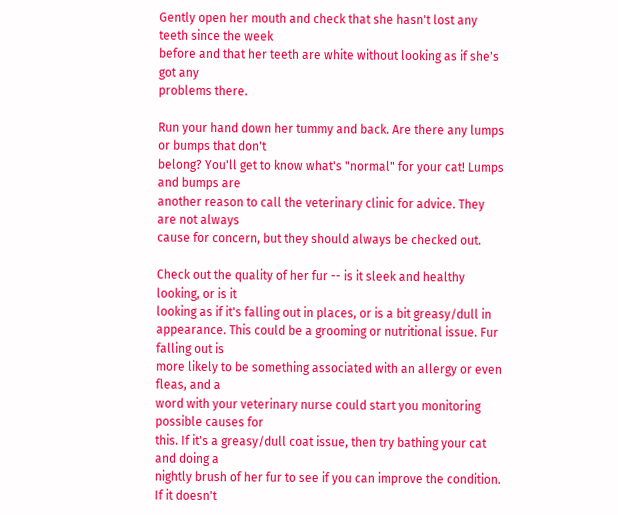Gently open her mouth and check that she hasn't lost any teeth since the week
before and that her teeth are white without looking as if she's got any
problems there.

Run your hand down her tummy and back. Are there any lumps or bumps that don't
belong? You'll get to know what's "normal" for your cat! Lumps and bumps are
another reason to call the veterinary clinic for advice. They are not always
cause for concern, but they should always be checked out.

Check out the quality of her fur -- is it sleek and healthy looking, or is it
looking as if it's falling out in places, or is a bit greasy/dull in
appearance. This could be a grooming or nutritional issue. Fur falling out is
more likely to be something associated with an allergy or even fleas, and a
word with your veterinary nurse could start you monitoring possible causes for
this. If it's a greasy/dull coat issue, then try bathing your cat and doing a
nightly brush of her fur to see if you can improve the condition. If it doesn't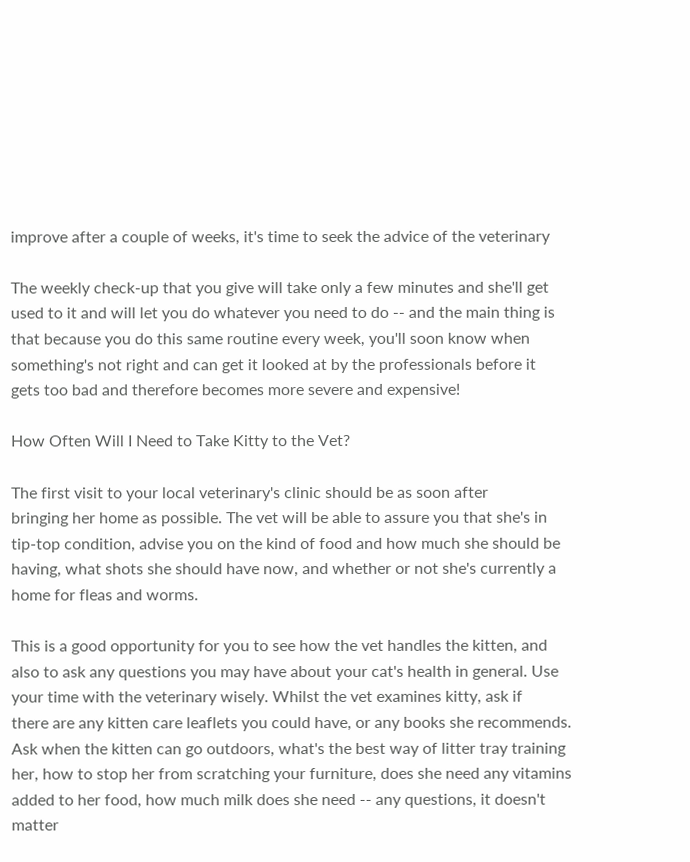improve after a couple of weeks, it's time to seek the advice of the veterinary

The weekly check-up that you give will take only a few minutes and she'll get
used to it and will let you do whatever you need to do -- and the main thing is
that because you do this same routine every week, you'll soon know when
something's not right and can get it looked at by the professionals before it
gets too bad and therefore becomes more severe and expensive!

How Often Will I Need to Take Kitty to the Vet?

The first visit to your local veterinary's clinic should be as soon after
bringing her home as possible. The vet will be able to assure you that she's in
tip-top condition, advise you on the kind of food and how much she should be
having, what shots she should have now, and whether or not she's currently a
home for fleas and worms.

This is a good opportunity for you to see how the vet handles the kitten, and
also to ask any questions you may have about your cat's health in general. Use
your time with the veterinary wisely. Whilst the vet examines kitty, ask if
there are any kitten care leaflets you could have, or any books she recommends.
Ask when the kitten can go outdoors, what's the best way of litter tray training
her, how to stop her from scratching your furniture, does she need any vitamins
added to her food, how much milk does she need -- any questions, it doesn't
matter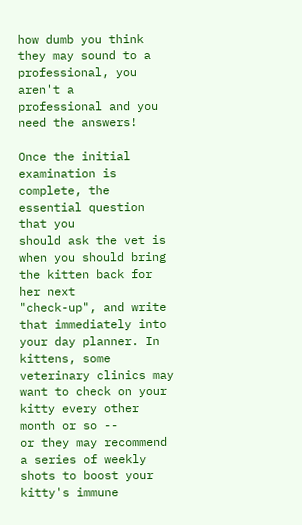how dumb you think they may sound to a professional, you aren't a
professional and you need the answers!

Once the initial examination is complete, the essential question that you
should ask the vet is when you should bring the kitten back for her next
"check-up", and write that immediately into your day planner. In kittens, some
veterinary clinics may want to check on your kitty every other month or so --
or they may recommend a series of weekly shots to boost your kitty's immune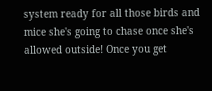system ready for all those birds and mice she's going to chase once she's
allowed outside! Once you get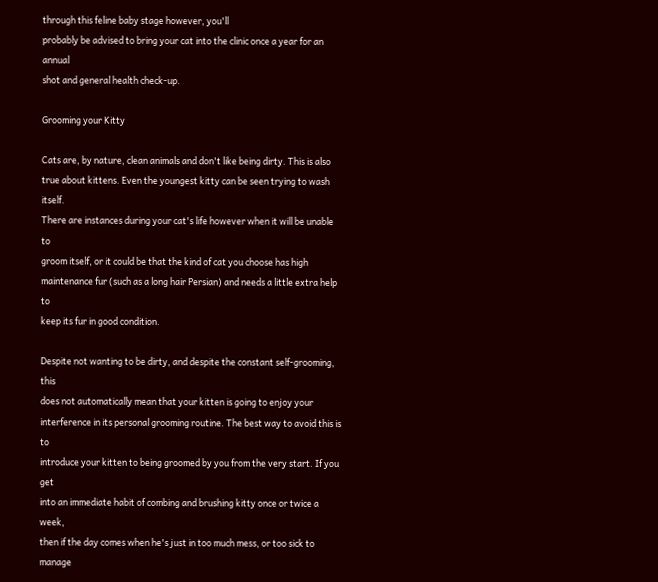through this feline baby stage however, you'll
probably be advised to bring your cat into the clinic once a year for an annual
shot and general health check-up.

Grooming your Kitty

Cats are, by nature, clean animals and don't like being dirty. This is also
true about kittens. Even the youngest kitty can be seen trying to wash itself.
There are instances during your cat's life however when it will be unable to
groom itself, or it could be that the kind of cat you choose has high
maintenance fur (such as a long hair Persian) and needs a little extra help to
keep its fur in good condition.

Despite not wanting to be dirty, and despite the constant self-grooming, this
does not automatically mean that your kitten is going to enjoy your
interference in its personal grooming routine. The best way to avoid this is to
introduce your kitten to being groomed by you from the very start. If you get
into an immediate habit of combing and brushing kitty once or twice a week,
then if the day comes when he's just in too much mess, or too sick to manage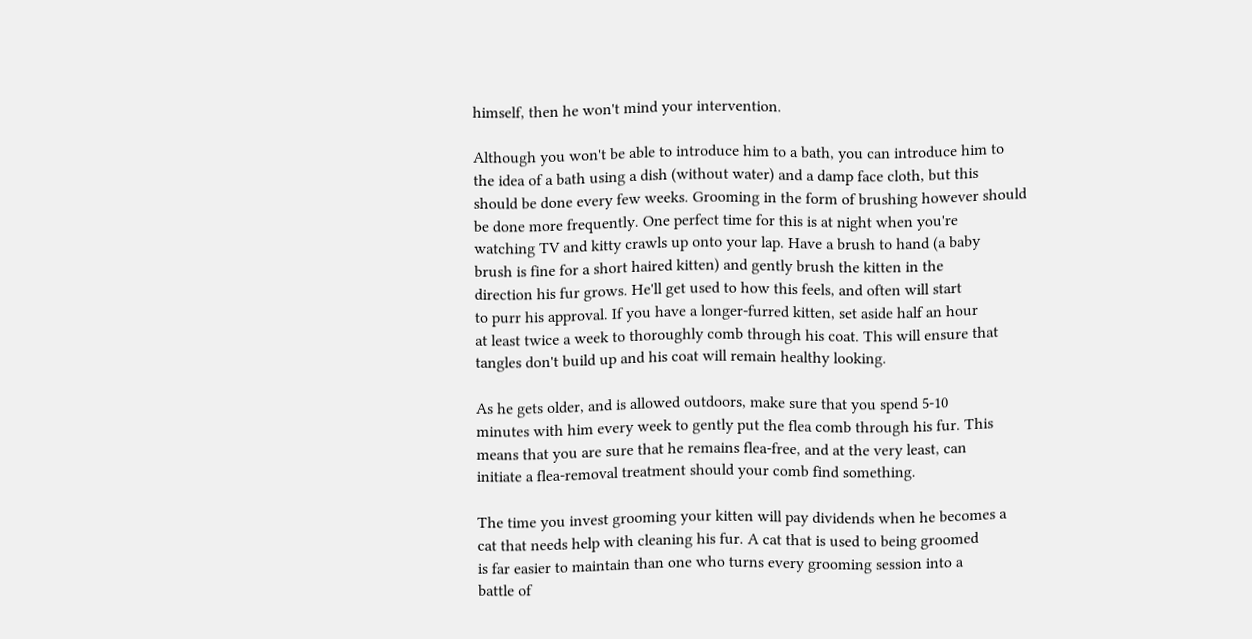himself, then he won't mind your intervention.

Although you won't be able to introduce him to a bath, you can introduce him to
the idea of a bath using a dish (without water) and a damp face cloth, but this
should be done every few weeks. Grooming in the form of brushing however should
be done more frequently. One perfect time for this is at night when you're
watching TV and kitty crawls up onto your lap. Have a brush to hand (a baby
brush is fine for a short haired kitten) and gently brush the kitten in the
direction his fur grows. He'll get used to how this feels, and often will start
to purr his approval. If you have a longer-furred kitten, set aside half an hour
at least twice a week to thoroughly comb through his coat. This will ensure that
tangles don't build up and his coat will remain healthy looking.

As he gets older, and is allowed outdoors, make sure that you spend 5-10
minutes with him every week to gently put the flea comb through his fur. This
means that you are sure that he remains flea-free, and at the very least, can
initiate a flea-removal treatment should your comb find something.

The time you invest grooming your kitten will pay dividends when he becomes a
cat that needs help with cleaning his fur. A cat that is used to being groomed
is far easier to maintain than one who turns every grooming session into a
battle of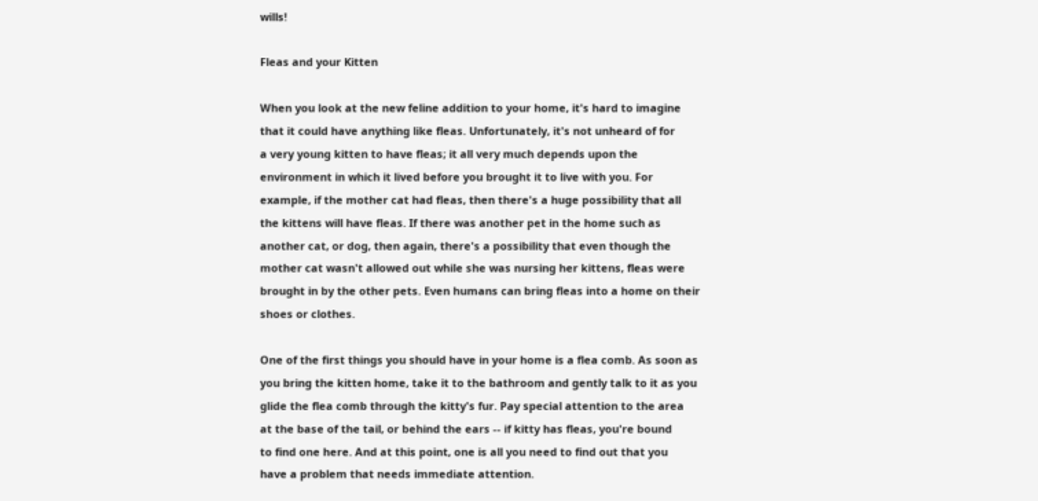wills!

Fleas and your Kitten

When you look at the new feline addition to your home, it's hard to imagine
that it could have anything like fleas. Unfortunately, it's not unheard of for
a very young kitten to have fleas; it all very much depends upon the
environment in which it lived before you brought it to live with you. For
example, if the mother cat had fleas, then there's a huge possibility that all
the kittens will have fleas. If there was another pet in the home such as
another cat, or dog, then again, there's a possibility that even though the
mother cat wasn't allowed out while she was nursing her kittens, fleas were
brought in by the other pets. Even humans can bring fleas into a home on their
shoes or clothes.

One of the first things you should have in your home is a flea comb. As soon as
you bring the kitten home, take it to the bathroom and gently talk to it as you
glide the flea comb through the kitty's fur. Pay special attention to the area
at the base of the tail, or behind the ears -- if kitty has fleas, you're bound
to find one here. And at this point, one is all you need to find out that you
have a problem that needs immediate attention.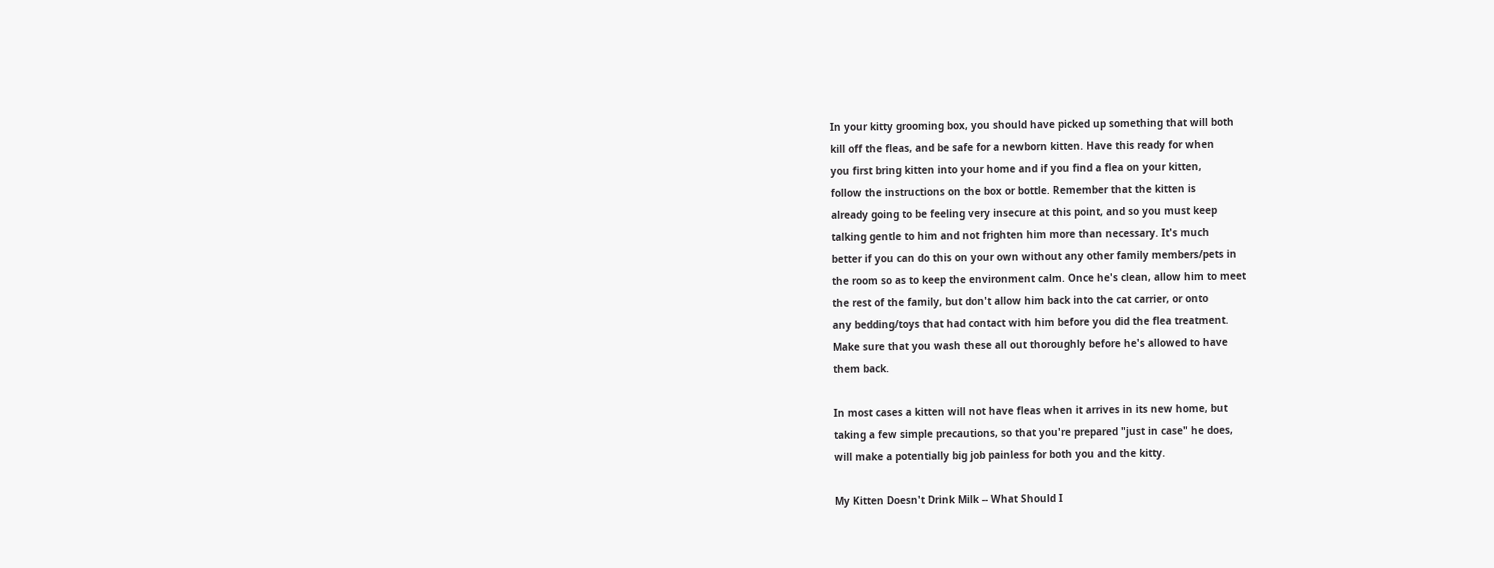In your kitty grooming box, you should have picked up something that will both
kill off the fleas, and be safe for a newborn kitten. Have this ready for when
you first bring kitten into your home and if you find a flea on your kitten,
follow the instructions on the box or bottle. Remember that the kitten is
already going to be feeling very insecure at this point, and so you must keep
talking gentle to him and not frighten him more than necessary. It's much
better if you can do this on your own without any other family members/pets in
the room so as to keep the environment calm. Once he's clean, allow him to meet
the rest of the family, but don't allow him back into the cat carrier, or onto
any bedding/toys that had contact with him before you did the flea treatment.
Make sure that you wash these all out thoroughly before he's allowed to have
them back.

In most cases a kitten will not have fleas when it arrives in its new home, but
taking a few simple precautions, so that you're prepared "just in case" he does,
will make a potentially big job painless for both you and the kitty.

My Kitten Doesn't Drink Milk -- What Should I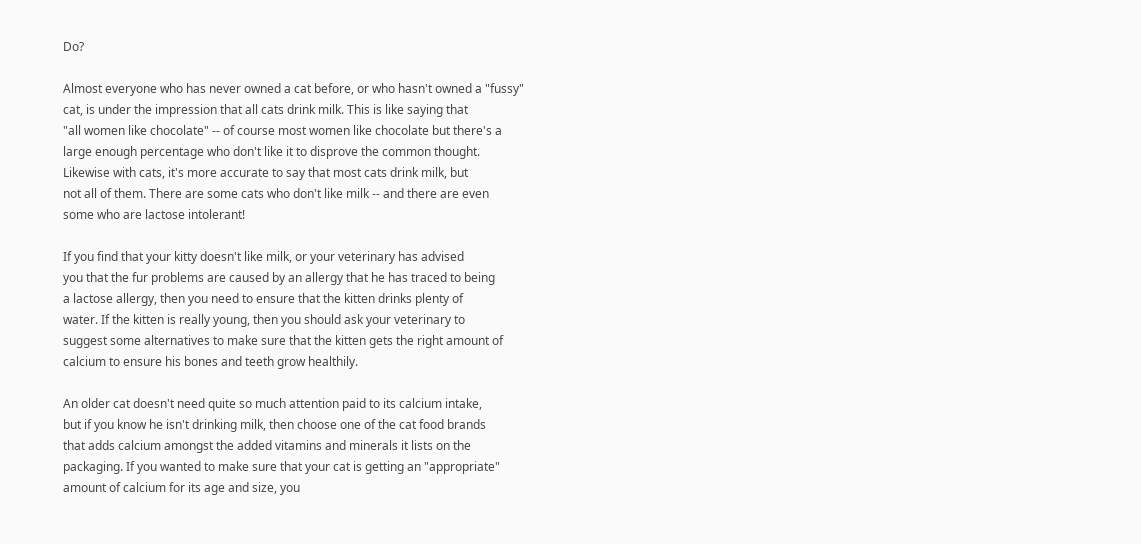Do?

Almost everyone who has never owned a cat before, or who hasn't owned a "fussy"
cat, is under the impression that all cats drink milk. This is like saying that
"all women like chocolate" -- of course most women like chocolate but there's a
large enough percentage who don't like it to disprove the common thought.
Likewise with cats, it's more accurate to say that most cats drink milk, but
not all of them. There are some cats who don't like milk -- and there are even
some who are lactose intolerant!

If you find that your kitty doesn't like milk, or your veterinary has advised
you that the fur problems are caused by an allergy that he has traced to being
a lactose allergy, then you need to ensure that the kitten drinks plenty of
water. If the kitten is really young, then you should ask your veterinary to
suggest some alternatives to make sure that the kitten gets the right amount of
calcium to ensure his bones and teeth grow healthily.

An older cat doesn't need quite so much attention paid to its calcium intake,
but if you know he isn't drinking milk, then choose one of the cat food brands
that adds calcium amongst the added vitamins and minerals it lists on the
packaging. If you wanted to make sure that your cat is getting an "appropriate"
amount of calcium for its age and size, you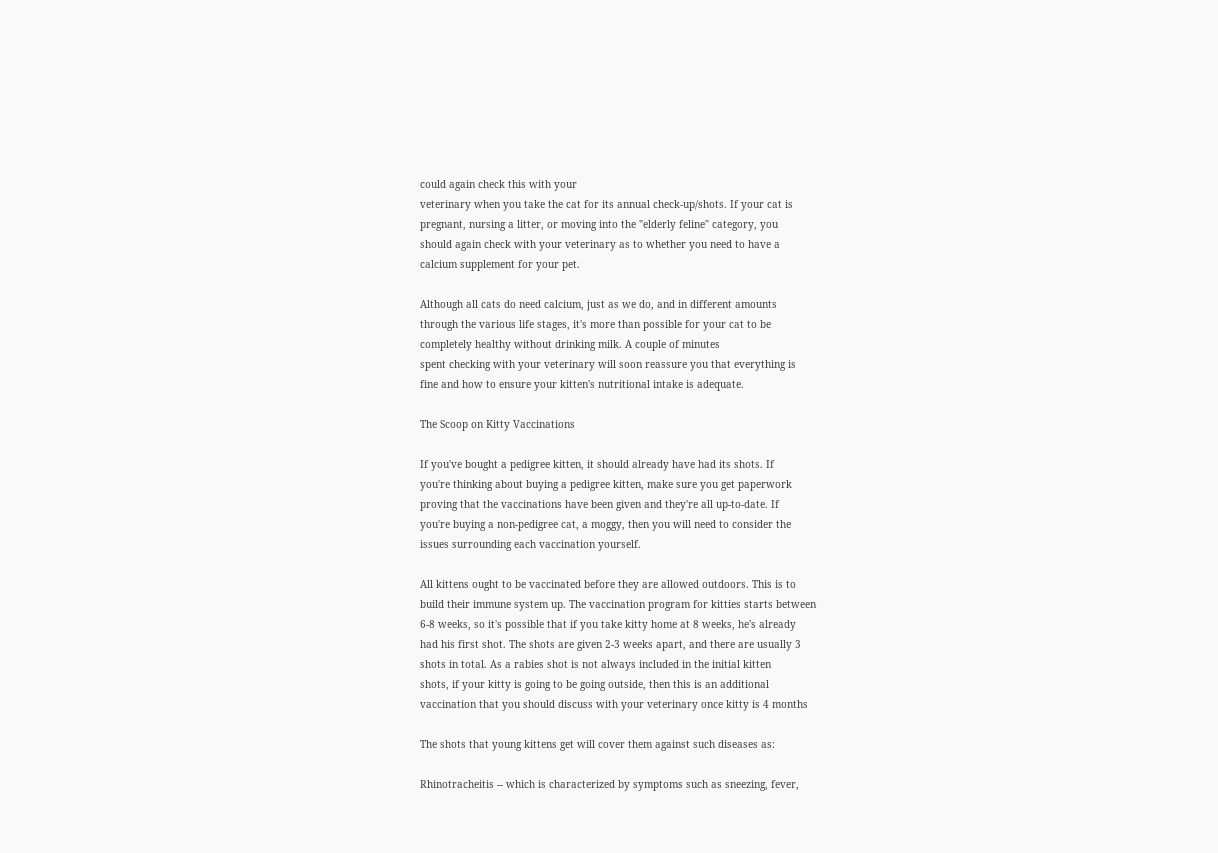could again check this with your
veterinary when you take the cat for its annual check-up/shots. If your cat is
pregnant, nursing a litter, or moving into the "elderly feline" category, you
should again check with your veterinary as to whether you need to have a
calcium supplement for your pet.

Although all cats do need calcium, just as we do, and in different amounts
through the various life stages, it's more than possible for your cat to be
completely healthy without drinking milk. A couple of minutes
spent checking with your veterinary will soon reassure you that everything is
fine and how to ensure your kitten's nutritional intake is adequate.

The Scoop on Kitty Vaccinations

If you've bought a pedigree kitten, it should already have had its shots. If
you're thinking about buying a pedigree kitten, make sure you get paperwork
proving that the vaccinations have been given and they're all up-to-date. If
you're buying a non-pedigree cat, a moggy, then you will need to consider the
issues surrounding each vaccination yourself.

All kittens ought to be vaccinated before they are allowed outdoors. This is to
build their immune system up. The vaccination program for kitties starts between
6-8 weeks, so it's possible that if you take kitty home at 8 weeks, he's already
had his first shot. The shots are given 2-3 weeks apart, and there are usually 3
shots in total. As a rabies shot is not always included in the initial kitten
shots, if your kitty is going to be going outside, then this is an additional
vaccination that you should discuss with your veterinary once kitty is 4 months

The shots that young kittens get will cover them against such diseases as:

Rhinotracheitis -- which is characterized by symptoms such as sneezing, fever,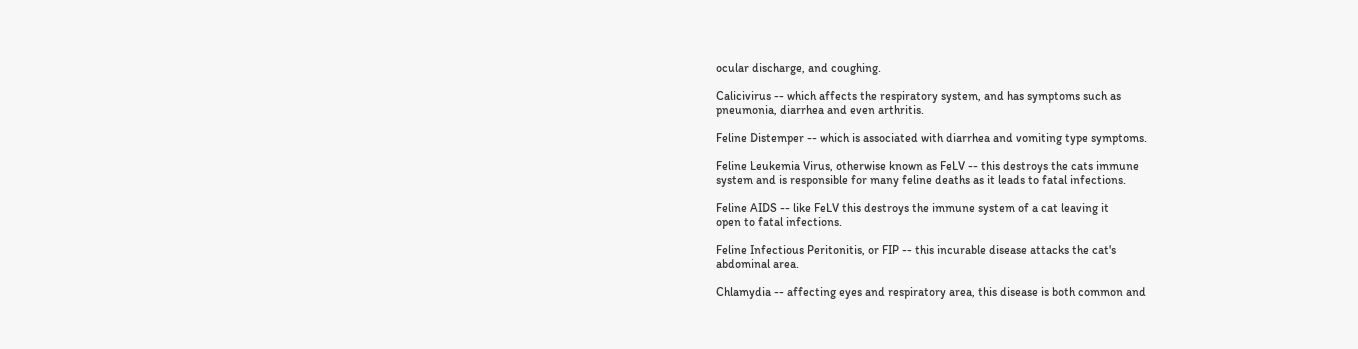ocular discharge, and coughing.

Calicivirus -- which affects the respiratory system, and has symptoms such as
pneumonia, diarrhea and even arthritis.

Feline Distemper -- which is associated with diarrhea and vomiting type symptoms.

Feline Leukemia Virus, otherwise known as FeLV -- this destroys the cats immune
system and is responsible for many feline deaths as it leads to fatal infections.

Feline AIDS -- like FeLV this destroys the immune system of a cat leaving it
open to fatal infections.

Feline Infectious Peritonitis, or FIP -- this incurable disease attacks the cat's
abdominal area.

Chlamydia -- affecting eyes and respiratory area, this disease is both common and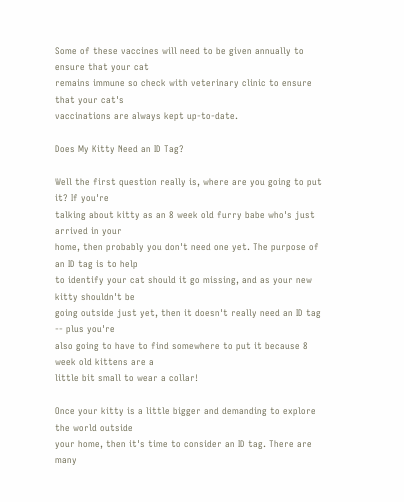Some of these vaccines will need to be given annually to ensure that your cat
remains immune so check with veterinary clinic to ensure that your cat's
vaccinations are always kept up-to-date.

Does My Kitty Need an ID Tag?

Well the first question really is, where are you going to put it? If you're
talking about kitty as an 8 week old furry babe who's just arrived in your
home, then probably you don't need one yet. The purpose of an ID tag is to help
to identify your cat should it go missing, and as your new kitty shouldn't be
going outside just yet, then it doesn't really need an ID tag -- plus you're
also going to have to find somewhere to put it because 8 week old kittens are a
little bit small to wear a collar!

Once your kitty is a little bigger and demanding to explore the world outside
your home, then it's time to consider an ID tag. There are many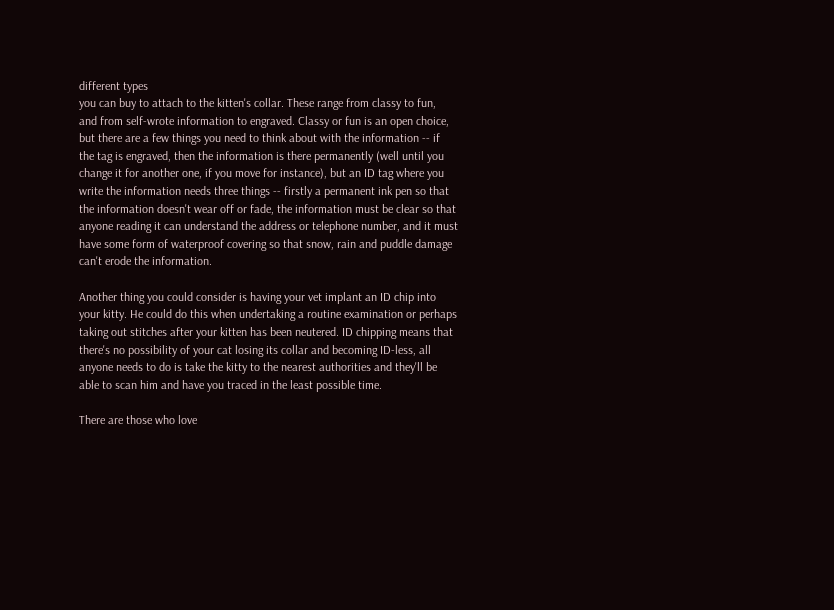different types
you can buy to attach to the kitten's collar. These range from classy to fun,
and from self-wrote information to engraved. Classy or fun is an open choice,
but there are a few things you need to think about with the information -- if
the tag is engraved, then the information is there permanently (well until you
change it for another one, if you move for instance), but an ID tag where you
write the information needs three things -- firstly a permanent ink pen so that
the information doesn't wear off or fade, the information must be clear so that
anyone reading it can understand the address or telephone number, and it must
have some form of waterproof covering so that snow, rain and puddle damage
can't erode the information.

Another thing you could consider is having your vet implant an ID chip into
your kitty. He could do this when undertaking a routine examination or perhaps
taking out stitches after your kitten has been neutered. ID chipping means that
there's no possibility of your cat losing its collar and becoming ID-less, all
anyone needs to do is take the kitty to the nearest authorities and they'll be
able to scan him and have you traced in the least possible time.

There are those who love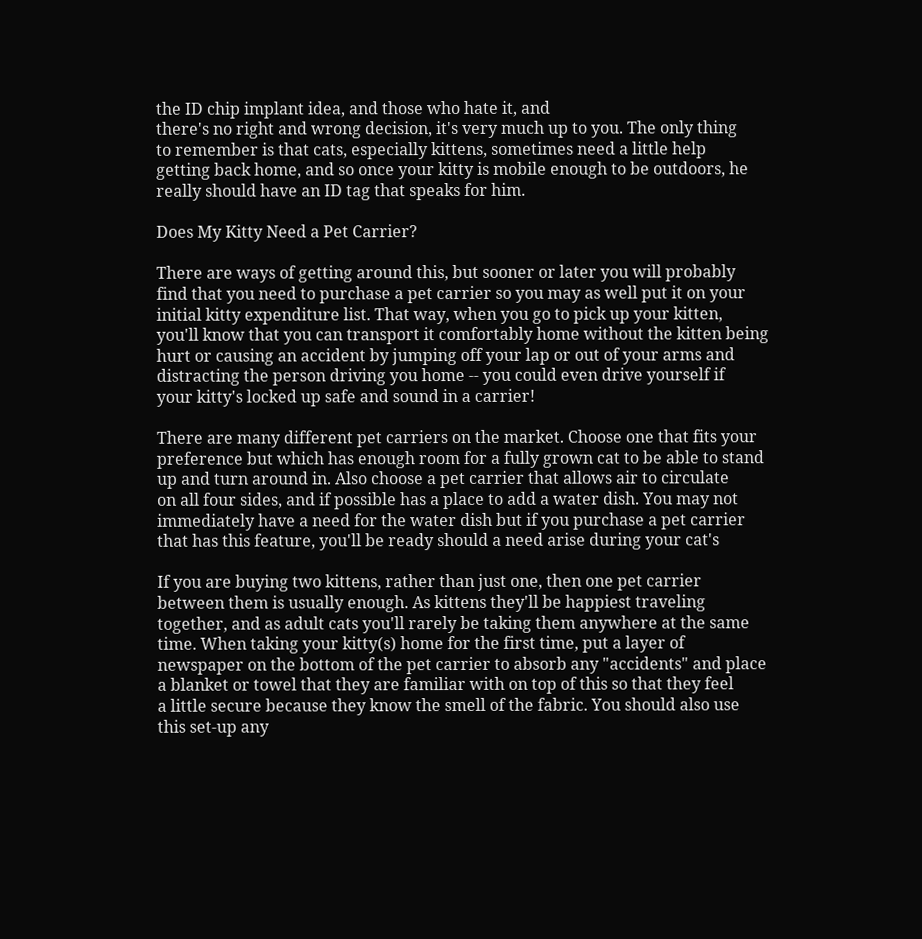the ID chip implant idea, and those who hate it, and
there's no right and wrong decision, it's very much up to you. The only thing
to remember is that cats, especially kittens, sometimes need a little help
getting back home, and so once your kitty is mobile enough to be outdoors, he
really should have an ID tag that speaks for him.

Does My Kitty Need a Pet Carrier?

There are ways of getting around this, but sooner or later you will probably
find that you need to purchase a pet carrier so you may as well put it on your
initial kitty expenditure list. That way, when you go to pick up your kitten,
you'll know that you can transport it comfortably home without the kitten being
hurt or causing an accident by jumping off your lap or out of your arms and
distracting the person driving you home -- you could even drive yourself if
your kitty's locked up safe and sound in a carrier!

There are many different pet carriers on the market. Choose one that fits your
preference but which has enough room for a fully grown cat to be able to stand
up and turn around in. Also choose a pet carrier that allows air to circulate
on all four sides, and if possible has a place to add a water dish. You may not
immediately have a need for the water dish but if you purchase a pet carrier
that has this feature, you'll be ready should a need arise during your cat's

If you are buying two kittens, rather than just one, then one pet carrier
between them is usually enough. As kittens they'll be happiest traveling
together, and as adult cats you'll rarely be taking them anywhere at the same
time. When taking your kitty(s) home for the first time, put a layer of
newspaper on the bottom of the pet carrier to absorb any "accidents" and place
a blanket or towel that they are familiar with on top of this so that they feel
a little secure because they know the smell of the fabric. You should also use
this set-up any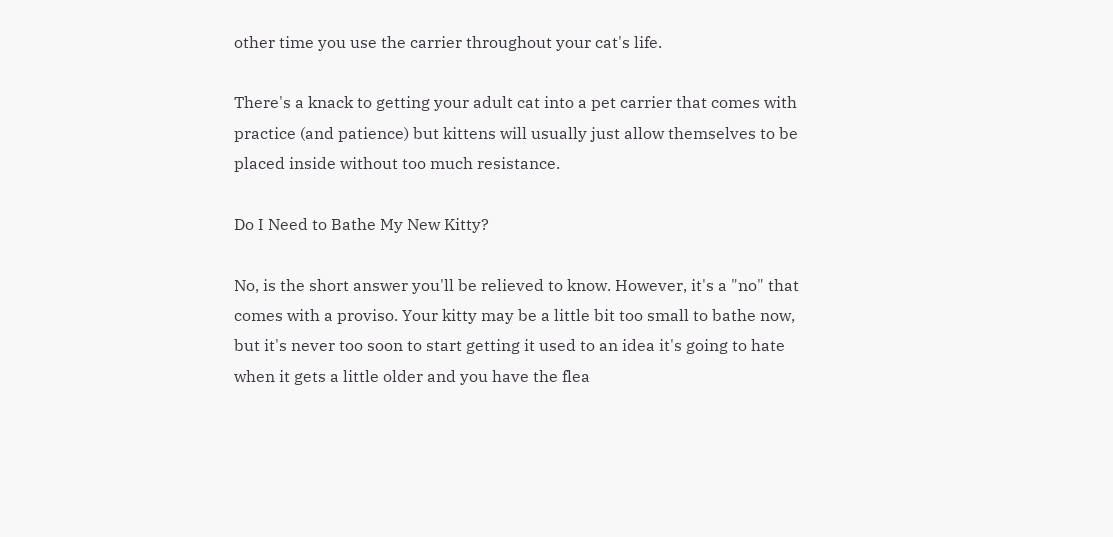other time you use the carrier throughout your cat's life.

There's a knack to getting your adult cat into a pet carrier that comes with
practice (and patience) but kittens will usually just allow themselves to be
placed inside without too much resistance.

Do I Need to Bathe My New Kitty?

No, is the short answer you'll be relieved to know. However, it's a "no" that
comes with a proviso. Your kitty may be a little bit too small to bathe now,
but it's never too soon to start getting it used to an idea it's going to hate
when it gets a little older and you have the flea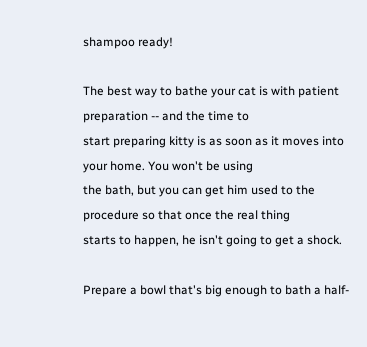shampoo ready!

The best way to bathe your cat is with patient preparation -- and the time to
start preparing kitty is as soon as it moves into your home. You won't be using
the bath, but you can get him used to the procedure so that once the real thing
starts to happen, he isn't going to get a shock.

Prepare a bowl that's big enough to bath a half-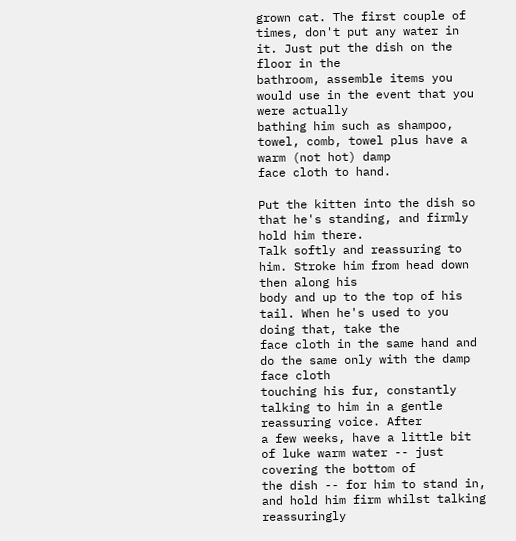grown cat. The first couple of
times, don't put any water in it. Just put the dish on the floor in the
bathroom, assemble items you would use in the event that you were actually
bathing him such as shampoo, towel, comb, towel plus have a warm (not hot) damp
face cloth to hand.

Put the kitten into the dish so that he's standing, and firmly hold him there.
Talk softly and reassuring to him. Stroke him from head down then along his
body and up to the top of his tail. When he's used to you doing that, take the
face cloth in the same hand and do the same only with the damp face cloth
touching his fur, constantly talking to him in a gentle reassuring voice. After
a few weeks, have a little bit of luke warm water -- just covering the bottom of
the dish -- for him to stand in, and hold him firm whilst talking reassuringly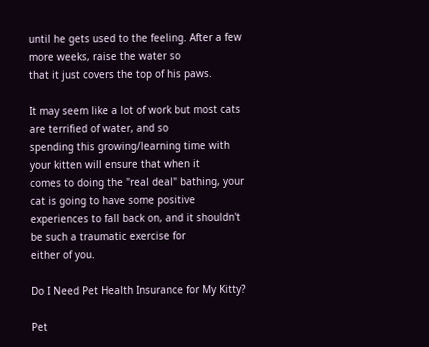until he gets used to the feeling. After a few more weeks, raise the water so
that it just covers the top of his paws.

It may seem like a lot of work but most cats are terrified of water, and so
spending this growing/learning time with your kitten will ensure that when it
comes to doing the "real deal" bathing, your cat is going to have some positive
experiences to fall back on, and it shouldn't be such a traumatic exercise for
either of you.

Do I Need Pet Health Insurance for My Kitty?

Pet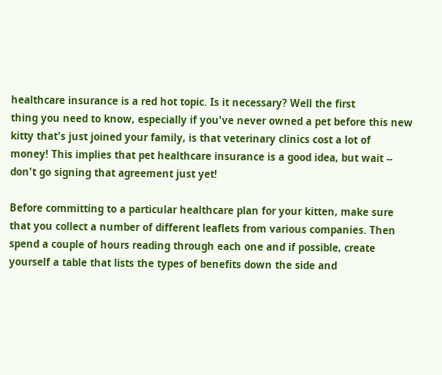healthcare insurance is a red hot topic. Is it necessary? Well the first
thing you need to know, especially if you've never owned a pet before this new
kitty that's just joined your family, is that veterinary clinics cost a lot of
money! This implies that pet healthcare insurance is a good idea, but wait --
don't go signing that agreement just yet!

Before committing to a particular healthcare plan for your kitten, make sure
that you collect a number of different leaflets from various companies. Then
spend a couple of hours reading through each one and if possible, create
yourself a table that lists the types of benefits down the side and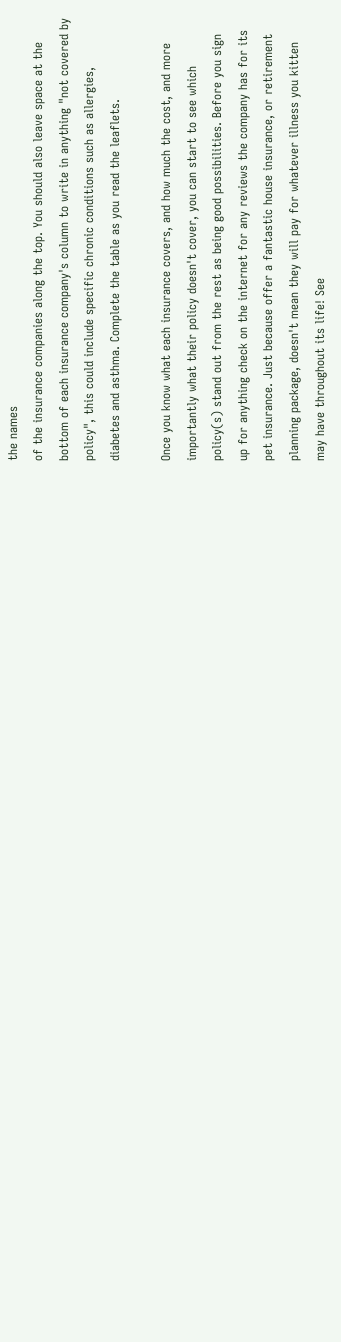the names
of the insurance companies along the top. You should also leave space at the
bottom of each insurance company's column to write in anything "not covered by
policy", this could include specific chronic conditions such as allergies,
diabetes and asthma. Complete the table as you read the leaflets.

Once you know what each insurance covers, and how much the cost, and more
importantly what their policy doesn't cover, you can start to see which
policy(s) stand out from the rest as being good possibilities. Before you sign
up for anything check on the internet for any reviews the company has for its
pet insurance. Just because offer a fantastic house insurance, or retirement
planning package, doesn't mean they will pay for whatever illness you kitten
may have throughout its life! See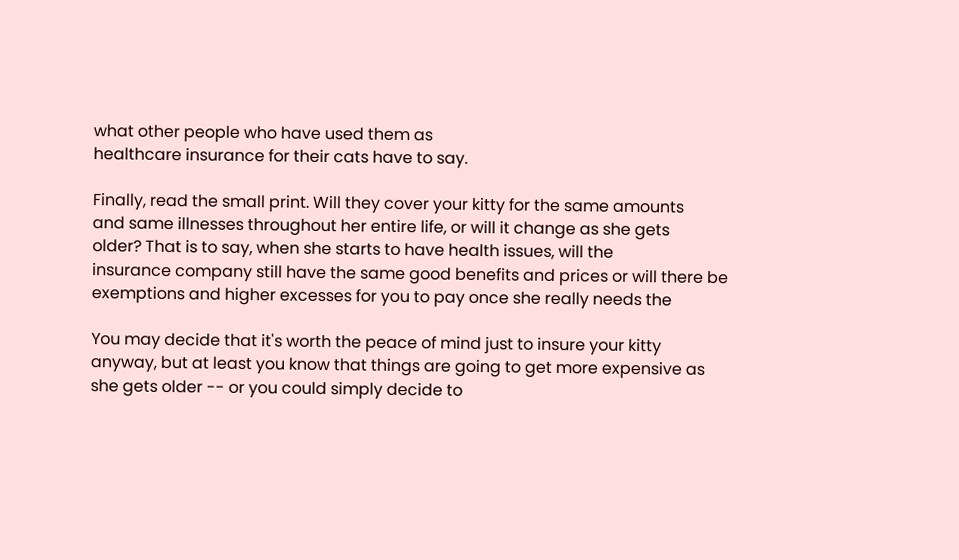what other people who have used them as
healthcare insurance for their cats have to say.

Finally, read the small print. Will they cover your kitty for the same amounts
and same illnesses throughout her entire life, or will it change as she gets
older? That is to say, when she starts to have health issues, will the
insurance company still have the same good benefits and prices or will there be
exemptions and higher excesses for you to pay once she really needs the

You may decide that it's worth the peace of mind just to insure your kitty
anyway, but at least you know that things are going to get more expensive as
she gets older -- or you could simply decide to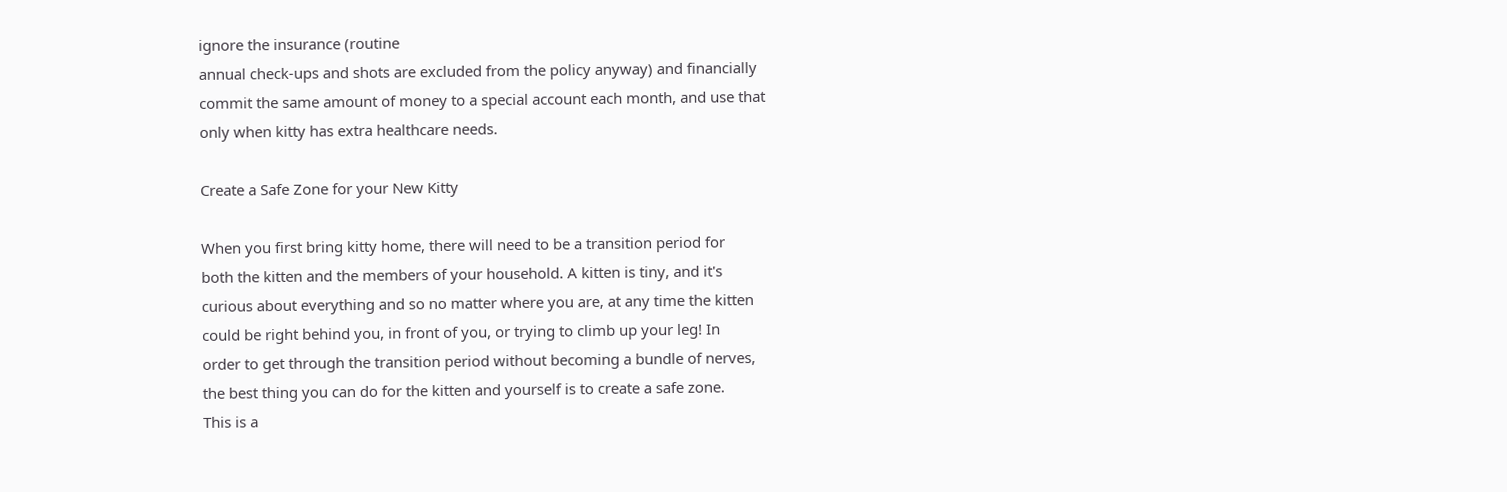ignore the insurance (routine
annual check-ups and shots are excluded from the policy anyway) and financially
commit the same amount of money to a special account each month, and use that
only when kitty has extra healthcare needs.

Create a Safe Zone for your New Kitty

When you first bring kitty home, there will need to be a transition period for
both the kitten and the members of your household. A kitten is tiny, and it's
curious about everything and so no matter where you are, at any time the kitten
could be right behind you, in front of you, or trying to climb up your leg! In
order to get through the transition period without becoming a bundle of nerves,
the best thing you can do for the kitten and yourself is to create a safe zone.
This is a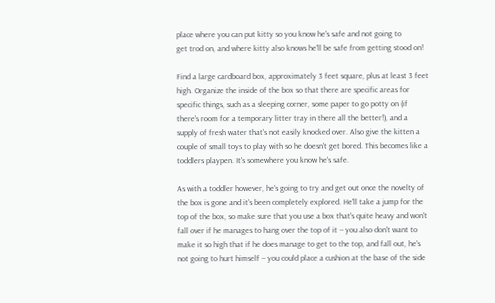place where you can put kitty so you know he's safe and not going to
get trod on, and where kitty also knows he'll be safe from getting stood on!

Find a large cardboard box, approximately 3 feet square, plus at least 3 feet
high. Organize the inside of the box so that there are specific areas for
specific things, such as a sleeping corner, some paper to go potty on (if
there's room for a temporary litter tray in there all the better!), and a
supply of fresh water that's not easily knocked over. Also give the kitten a
couple of small toys to play with so he doesn't get bored. This becomes like a
toddlers playpen. It's somewhere you know he's safe.

As with a toddler however, he's going to try and get out once the novelty of
the box is gone and it's been completely explored. He'll take a jump for the
top of the box, so make sure that you use a box that's quite heavy and won't
fall over if he manages to hang over the top of it -- you also don't want to
make it so high that if he does manage to get to the top, and fall out, he's
not going to hurt himself -- you could place a cushion at the base of the side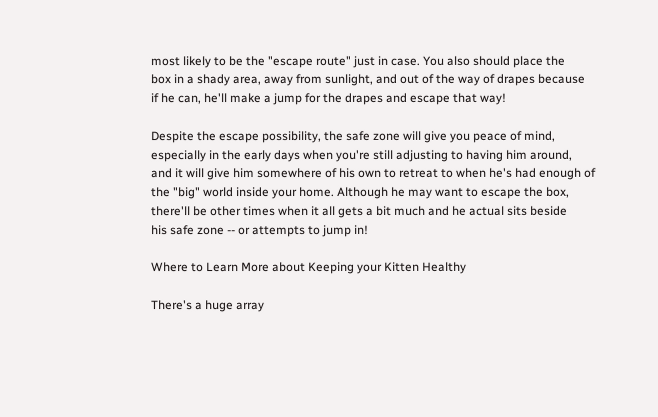most likely to be the "escape route" just in case. You also should place the
box in a shady area, away from sunlight, and out of the way of drapes because
if he can, he'll make a jump for the drapes and escape that way!

Despite the escape possibility, the safe zone will give you peace of mind,
especially in the early days when you're still adjusting to having him around,
and it will give him somewhere of his own to retreat to when he's had enough of
the "big" world inside your home. Although he may want to escape the box,
there'll be other times when it all gets a bit much and he actual sits beside
his safe zone -- or attempts to jump in!

Where to Learn More about Keeping your Kitten Healthy

There's a huge array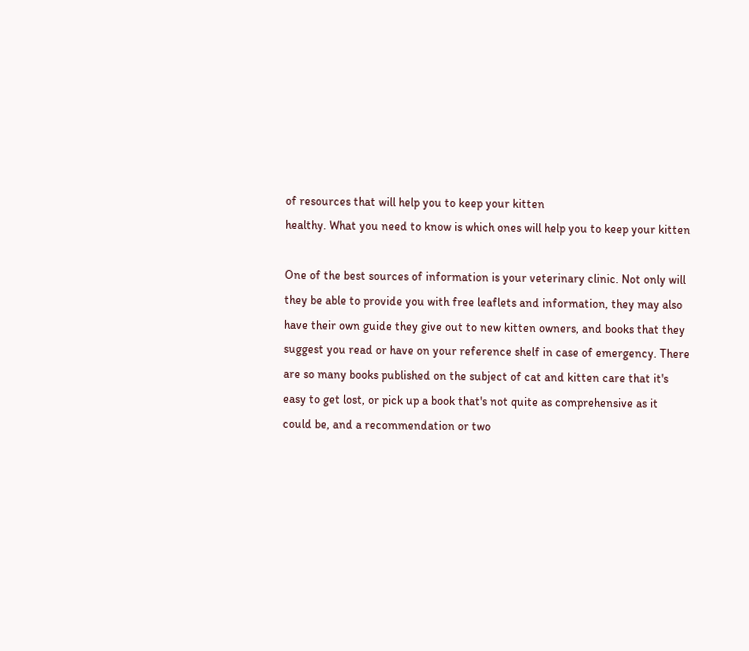of resources that will help you to keep your kitten
healthy. What you need to know is which ones will help you to keep your kitten

One of the best sources of information is your veterinary clinic. Not only will
they be able to provide you with free leaflets and information, they may also
have their own guide they give out to new kitten owners, and books that they
suggest you read or have on your reference shelf in case of emergency. There
are so many books published on the subject of cat and kitten care that it's
easy to get lost, or pick up a book that's not quite as comprehensive as it
could be, and a recommendation or two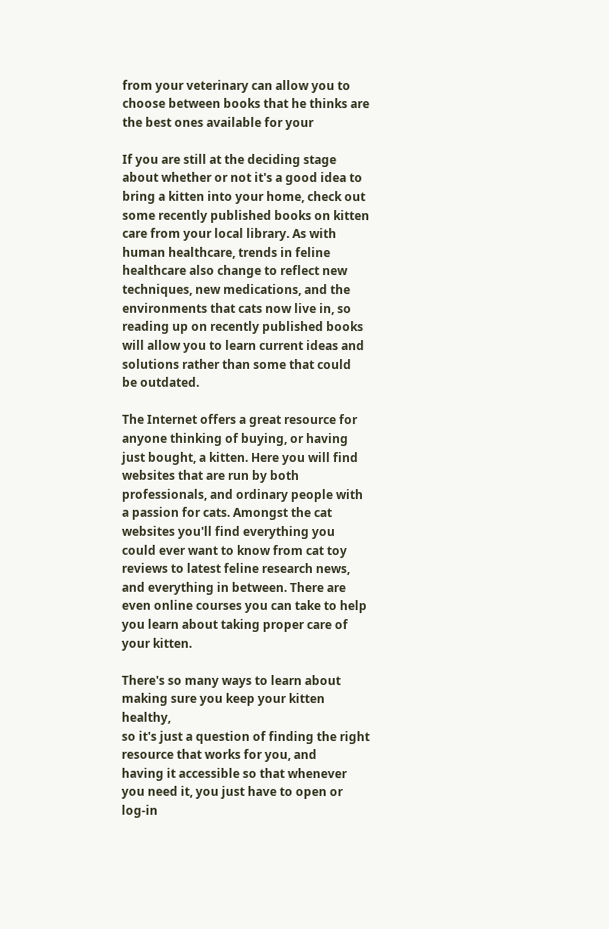from your veterinary can allow you to
choose between books that he thinks are the best ones available for your

If you are still at the deciding stage about whether or not it's a good idea to
bring a kitten into your home, check out some recently published books on kitten
care from your local library. As with human healthcare, trends in feline
healthcare also change to reflect new techniques, new medications, and the
environments that cats now live in, so reading up on recently published books
will allow you to learn current ideas and solutions rather than some that could
be outdated.

The Internet offers a great resource for anyone thinking of buying, or having
just bought, a kitten. Here you will find websites that are run by both
professionals, and ordinary people with a passion for cats. Amongst the cat
websites you'll find everything you could ever want to know from cat toy
reviews to latest feline research news, and everything in between. There are
even online courses you can take to help you learn about taking proper care of
your kitten.

There's so many ways to learn about making sure you keep your kitten healthy,
so it's just a question of finding the right resource that works for you, and
having it accessible so that whenever you need it, you just have to open or
log-in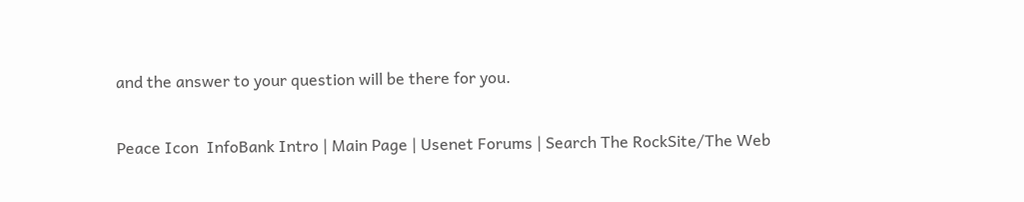and the answer to your question will be there for you.

Peace Icon  InfoBank Intro | Main Page | Usenet Forums | Search The RockSite/The Web